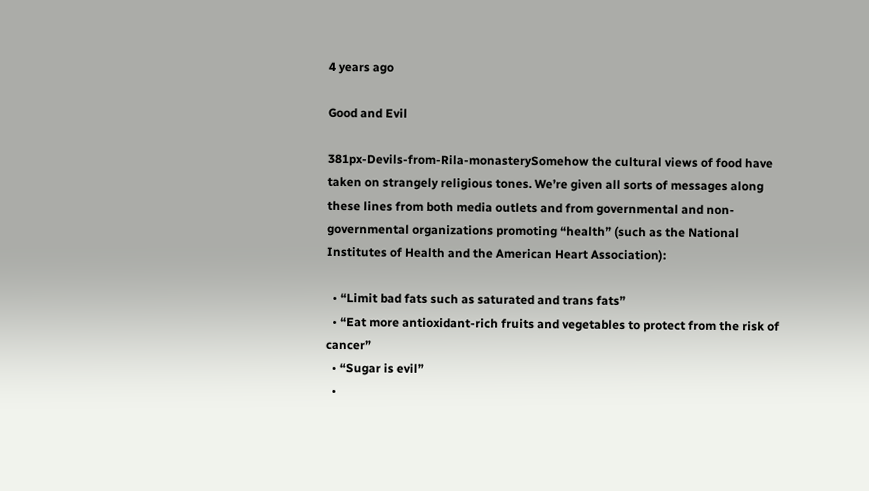4 years ago

Good and Evil

381px-Devils-from-Rila-monasterySomehow the cultural views of food have taken on strangely religious tones. We’re given all sorts of messages along these lines from both media outlets and from governmental and non-governmental organizations promoting “health” (such as the National Institutes of Health and the American Heart Association):

  • “Limit bad fats such as saturated and trans fats”
  • “Eat more antioxidant-rich fruits and vegetables to protect from the risk of cancer”
  • “Sugar is evil”
  •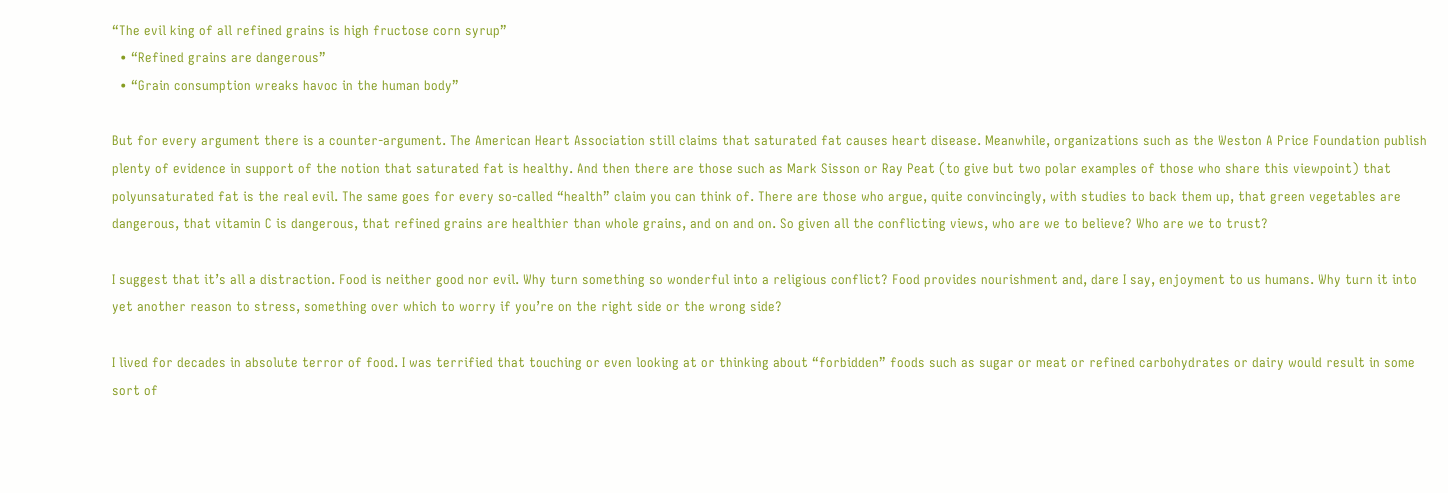“The evil king of all refined grains is high fructose corn syrup”
  • “Refined grains are dangerous”
  • “Grain consumption wreaks havoc in the human body”

But for every argument there is a counter-argument. The American Heart Association still claims that saturated fat causes heart disease. Meanwhile, organizations such as the Weston A Price Foundation publish plenty of evidence in support of the notion that saturated fat is healthy. And then there are those such as Mark Sisson or Ray Peat (to give but two polar examples of those who share this viewpoint) that polyunsaturated fat is the real evil. The same goes for every so-called “health” claim you can think of. There are those who argue, quite convincingly, with studies to back them up, that green vegetables are dangerous, that vitamin C is dangerous, that refined grains are healthier than whole grains, and on and on. So given all the conflicting views, who are we to believe? Who are we to trust?

I suggest that it’s all a distraction. Food is neither good nor evil. Why turn something so wonderful into a religious conflict? Food provides nourishment and, dare I say, enjoyment to us humans. Why turn it into yet another reason to stress, something over which to worry if you’re on the right side or the wrong side?

I lived for decades in absolute terror of food. I was terrified that touching or even looking at or thinking about “forbidden” foods such as sugar or meat or refined carbohydrates or dairy would result in some sort of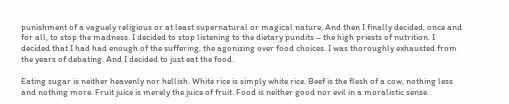punishment of a vaguely religious or at least supernatural or magical nature. And then I finally decided, once and for all, to stop the madness. I decided to stop listening to the dietary pundits – the high priests of nutrition. I decided that I had had enough of the suffering, the agonizing over food choices. I was thoroughly exhausted from the years of debating. And I decided to just eat the food.

Eating sugar is neither heavenly nor hellish. White rice is simply white rice. Beef is the flesh of a cow, nothing less and nothing more. Fruit juice is merely the juice of fruit. Food is neither good nor evil in a moralistic sense.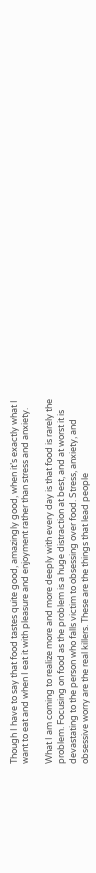Though I have to say that food tastes quite good, amazingly good, when it’s exactly what I want to eat and when I eat it with pleasure and enjoyment rather than stress and anxiety.

What I am coming to realize more and more deeply with every day is that food is rarely the problem. Focusing on food as the problem is a huge distraction at best, and at worst it is devastating to the person who falls victim to obsessing over food. Stress, anxiety, and obsessive worry are the real killers. These are the things that lead people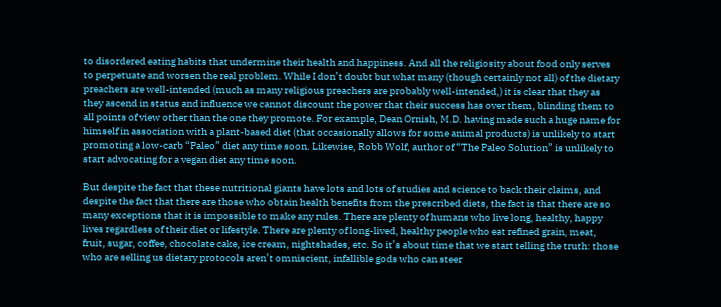to disordered eating habits that undermine their health and happiness. And all the religiosity about food only serves to perpetuate and worsen the real problem. While I don’t doubt but what many (though certainly not all) of the dietary preachers are well-intended (much as many religious preachers are probably well-intended,) it is clear that they as they ascend in status and influence we cannot discount the power that their success has over them, blinding them to all points of view other than the one they promote. For example, Dean Ornish, M.D. having made such a huge name for himself in association with a plant-based diet (that occasionally allows for some animal products) is unlikely to start promoting a low-carb “Paleo” diet any time soon. Likewise, Robb Wolf, author of “The Paleo Solution” is unlikely to start advocating for a vegan diet any time soon.

But despite the fact that these nutritional giants have lots and lots of studies and science to back their claims, and despite the fact that there are those who obtain health benefits from the prescribed diets, the fact is that there are so many exceptions that it is impossible to make any rules. There are plenty of humans who live long, healthy, happy lives regardless of their diet or lifestyle. There are plenty of long-lived, healthy people who eat refined grain, meat, fruit, sugar, coffee, chocolate cake, ice cream, nightshades, etc. So it’s about time that we start telling the truth: those who are selling us dietary protocols aren’t omniscient, infallible gods who can steer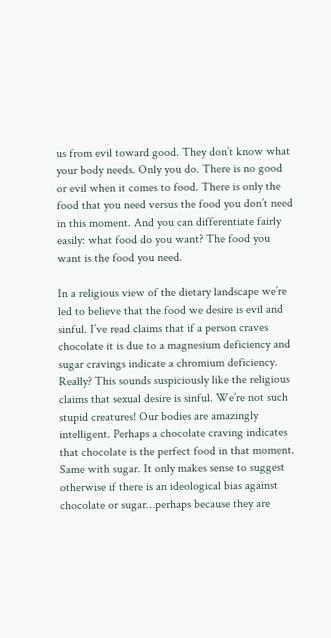us from evil toward good. They don’t know what your body needs. Only you do. There is no good or evil when it comes to food. There is only the food that you need versus the food you don’t need in this moment. And you can differentiate fairly easily: what food do you want? The food you want is the food you need.

In a religious view of the dietary landscape we’re led to believe that the food we desire is evil and sinful. I’ve read claims that if a person craves chocolate it is due to a magnesium deficiency and sugar cravings indicate a chromium deficiency. Really? This sounds suspiciously like the religious claims that sexual desire is sinful. We’re not such stupid creatures! Our bodies are amazingly intelligent. Perhaps a chocolate craving indicates that chocolate is the perfect food in that moment. Same with sugar. It only makes sense to suggest otherwise if there is an ideological bias against chocolate or sugar…perhaps because they are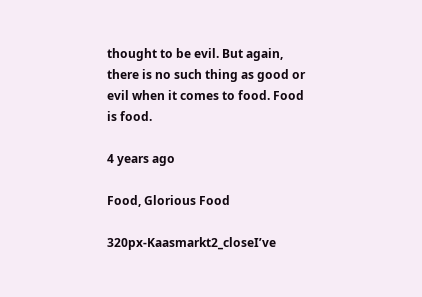thought to be evil. But again, there is no such thing as good or evil when it comes to food. Food is food.

4 years ago

Food, Glorious Food

320px-Kaasmarkt2_closeI’ve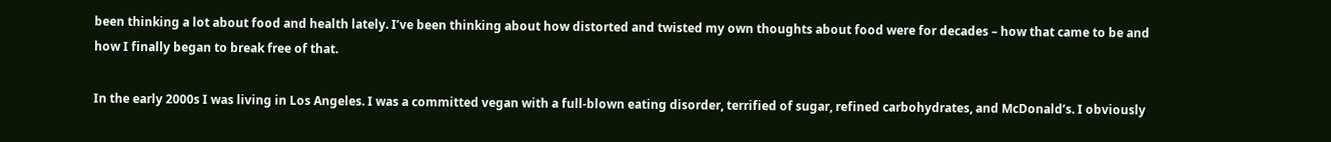been thinking a lot about food and health lately. I’ve been thinking about how distorted and twisted my own thoughts about food were for decades – how that came to be and how I finally began to break free of that.

In the early 2000s I was living in Los Angeles. I was a committed vegan with a full-blown eating disorder, terrified of sugar, refined carbohydrates, and McDonald’s. I obviously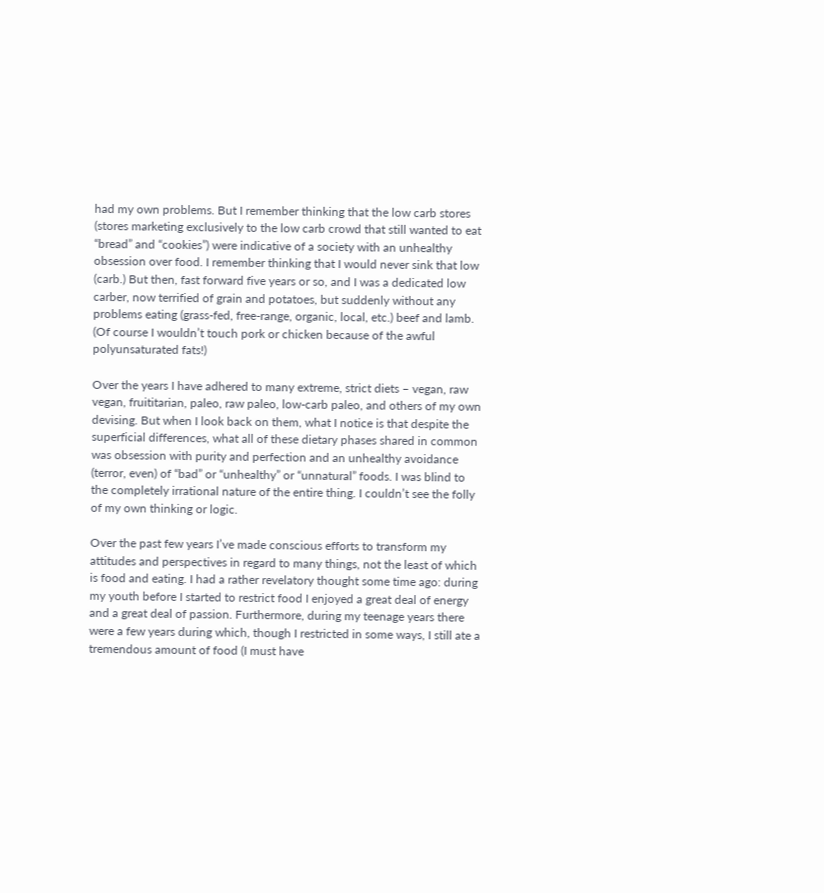had my own problems. But I remember thinking that the low carb stores (stores marketing exclusively to the low carb crowd that still wanted to eat “bread” and “cookies”) were indicative of a society with an unhealthy obsession over food. I remember thinking that I would never sink that low (carb.) But then, fast forward five years or so, and I was a dedicated low carber, now terrified of grain and potatoes, but suddenly without any problems eating (grass-fed, free-range, organic, local, etc.) beef and lamb. (Of course I wouldn’t touch pork or chicken because of the awful polyunsaturated fats!)

Over the years I have adhered to many extreme, strict diets – vegan, raw vegan, fruititarian, paleo, raw paleo, low-carb paleo, and others of my own devising. But when I look back on them, what I notice is that despite the superficial differences, what all of these dietary phases shared in common was obsession with purity and perfection and an unhealthy avoidance (terror, even) of “bad” or “unhealthy” or “unnatural” foods. I was blind to the completely irrational nature of the entire thing. I couldn’t see the folly of my own thinking or logic.

Over the past few years I’ve made conscious efforts to transform my attitudes and perspectives in regard to many things, not the least of which is food and eating. I had a rather revelatory thought some time ago: during my youth before I started to restrict food I enjoyed a great deal of energy and a great deal of passion. Furthermore, during my teenage years there were a few years during which, though I restricted in some ways, I still ate a tremendous amount of food (I must have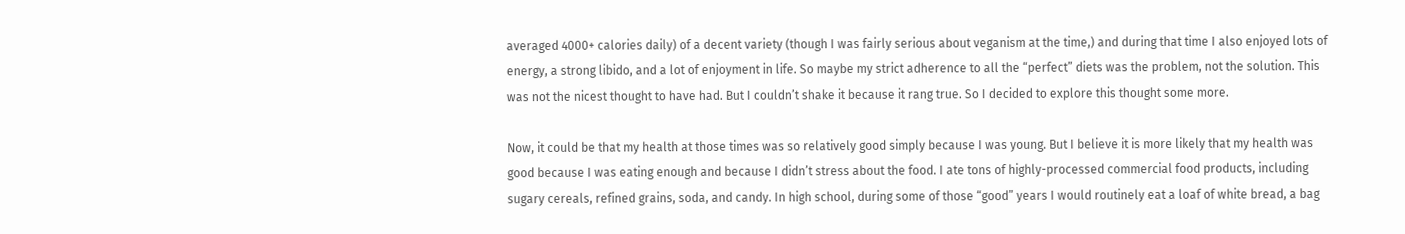averaged 4000+ calories daily) of a decent variety (though I was fairly serious about veganism at the time,) and during that time I also enjoyed lots of energy, a strong libido, and a lot of enjoyment in life. So maybe my strict adherence to all the “perfect” diets was the problem, not the solution. This was not the nicest thought to have had. But I couldn’t shake it because it rang true. So I decided to explore this thought some more.

Now, it could be that my health at those times was so relatively good simply because I was young. But I believe it is more likely that my health was good because I was eating enough and because I didn’t stress about the food. I ate tons of highly-processed commercial food products, including sugary cereals, refined grains, soda, and candy. In high school, during some of those “good” years I would routinely eat a loaf of white bread, a bag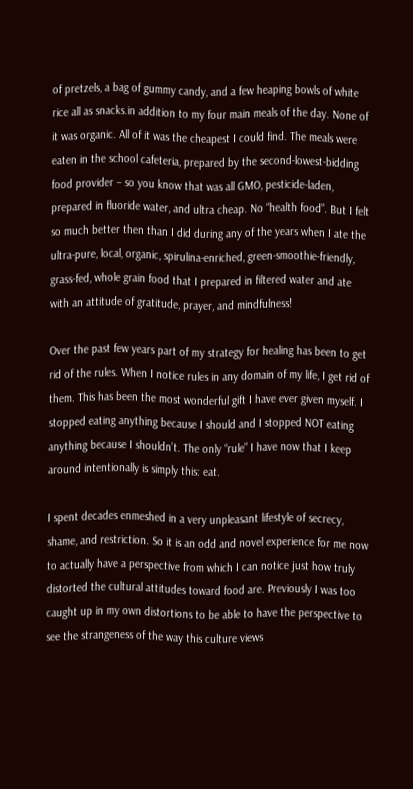of pretzels, a bag of gummy candy, and a few heaping bowls of white rice all as snacks.in addition to my four main meals of the day. None of it was organic. All of it was the cheapest I could find. The meals were eaten in the school cafeteria, prepared by the second-lowest-bidding food provider – so you know that was all GMO, pesticide-laden, prepared in fluoride water, and ultra cheap. No “health food”. But I felt so much better then than I did during any of the years when I ate the ultra-pure, local, organic, spirulina-enriched, green-smoothie-friendly, grass-fed, whole grain food that I prepared in filtered water and ate with an attitude of gratitude, prayer, and mindfulness!

Over the past few years part of my strategy for healing has been to get rid of the rules. When I notice rules in any domain of my life, I get rid of them. This has been the most wonderful gift I have ever given myself. I stopped eating anything because I should and I stopped NOT eating anything because I shouldn’t. The only “rule” I have now that I keep around intentionally is simply this: eat.

I spent decades enmeshed in a very unpleasant lifestyle of secrecy, shame, and restriction. So it is an odd and novel experience for me now to actually have a perspective from which I can notice just how truly distorted the cultural attitudes toward food are. Previously I was too caught up in my own distortions to be able to have the perspective to see the strangeness of the way this culture views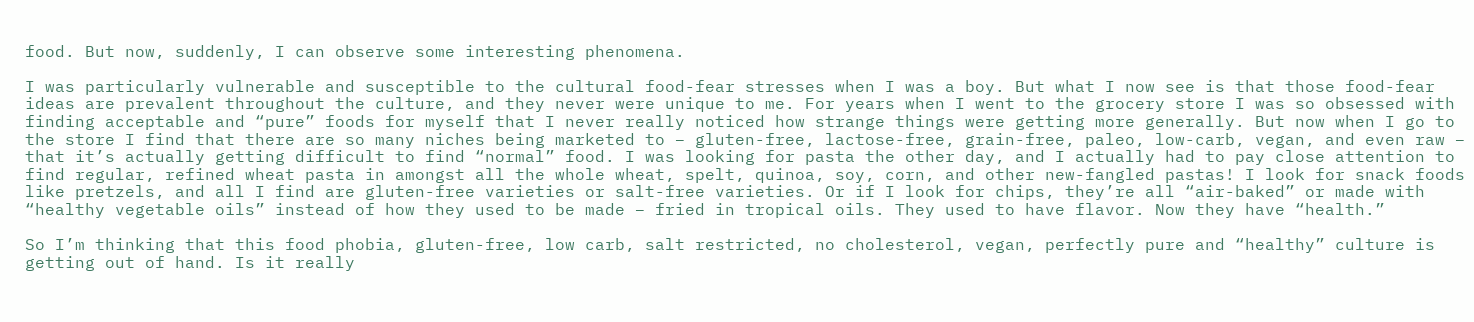food. But now, suddenly, I can observe some interesting phenomena.

I was particularly vulnerable and susceptible to the cultural food-fear stresses when I was a boy. But what I now see is that those food-fear ideas are prevalent throughout the culture, and they never were unique to me. For years when I went to the grocery store I was so obsessed with finding acceptable and “pure” foods for myself that I never really noticed how strange things were getting more generally. But now when I go to the store I find that there are so many niches being marketed to – gluten-free, lactose-free, grain-free, paleo, low-carb, vegan, and even raw – that it’s actually getting difficult to find “normal” food. I was looking for pasta the other day, and I actually had to pay close attention to find regular, refined wheat pasta in amongst all the whole wheat, spelt, quinoa, soy, corn, and other new-fangled pastas! I look for snack foods like pretzels, and all I find are gluten-free varieties or salt-free varieties. Or if I look for chips, they’re all “air-baked” or made with “healthy vegetable oils” instead of how they used to be made – fried in tropical oils. They used to have flavor. Now they have “health.”

So I’m thinking that this food phobia, gluten-free, low carb, salt restricted, no cholesterol, vegan, perfectly pure and “healthy” culture is getting out of hand. Is it really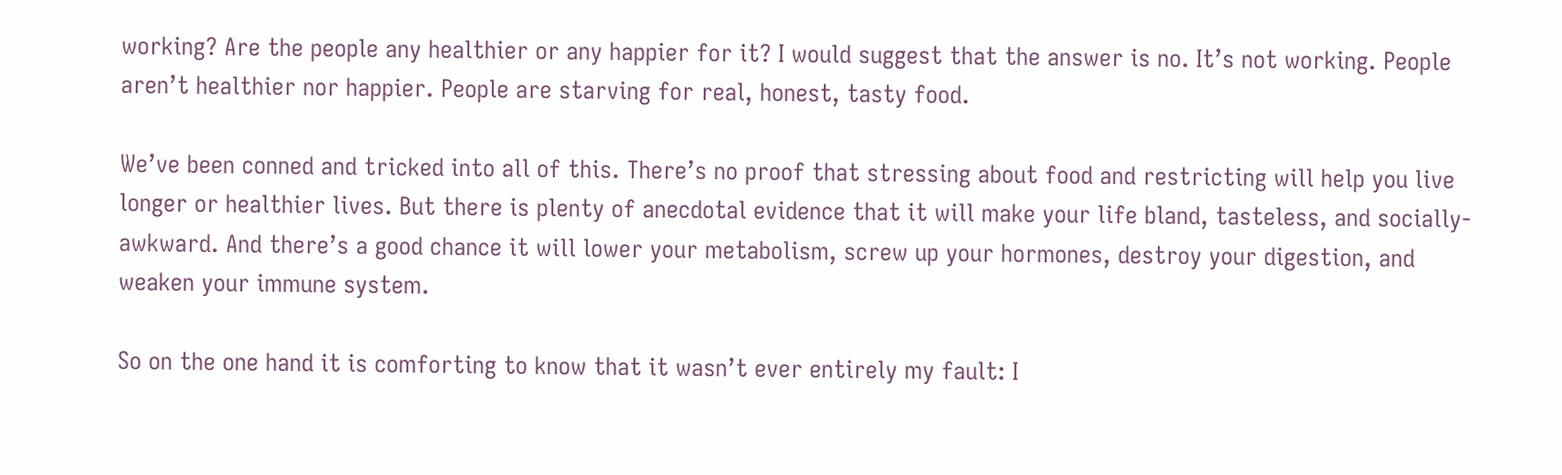working? Are the people any healthier or any happier for it? I would suggest that the answer is no. It’s not working. People aren’t healthier nor happier. People are starving for real, honest, tasty food.

We’ve been conned and tricked into all of this. There’s no proof that stressing about food and restricting will help you live longer or healthier lives. But there is plenty of anecdotal evidence that it will make your life bland, tasteless, and socially-awkward. And there’s a good chance it will lower your metabolism, screw up your hormones, destroy your digestion, and weaken your immune system.

So on the one hand it is comforting to know that it wasn’t ever entirely my fault: I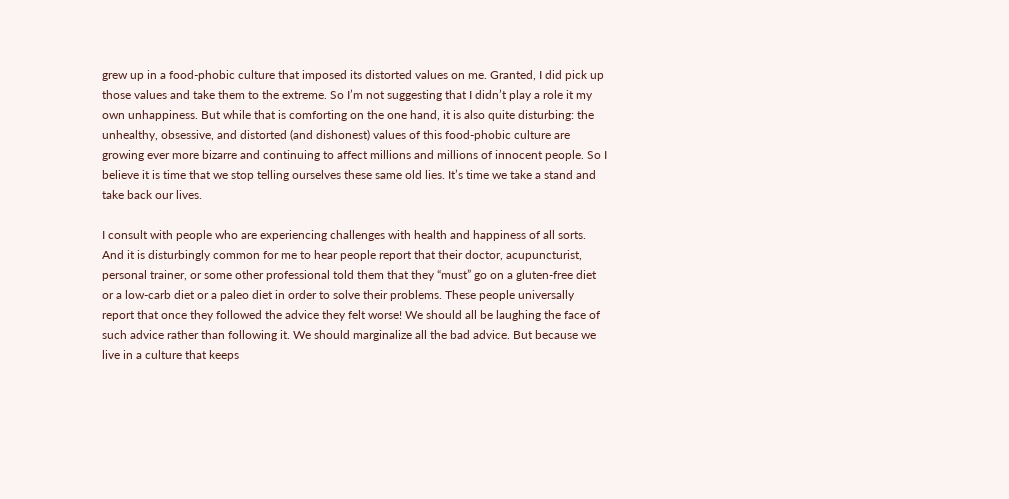grew up in a food-phobic culture that imposed its distorted values on me. Granted, I did pick up those values and take them to the extreme. So I’m not suggesting that I didn’t play a role it my own unhappiness. But while that is comforting on the one hand, it is also quite disturbing: the unhealthy, obsessive, and distorted (and dishonest) values of this food-phobic culture are growing ever more bizarre and continuing to affect millions and millions of innocent people. So I believe it is time that we stop telling ourselves these same old lies. It’s time we take a stand and take back our lives.

I consult with people who are experiencing challenges with health and happiness of all sorts. And it is disturbingly common for me to hear people report that their doctor, acupuncturist, personal trainer, or some other professional told them that they “must” go on a gluten-free diet or a low-carb diet or a paleo diet in order to solve their problems. These people universally report that once they followed the advice they felt worse! We should all be laughing the face of such advice rather than following it. We should marginalize all the bad advice. But because we live in a culture that keeps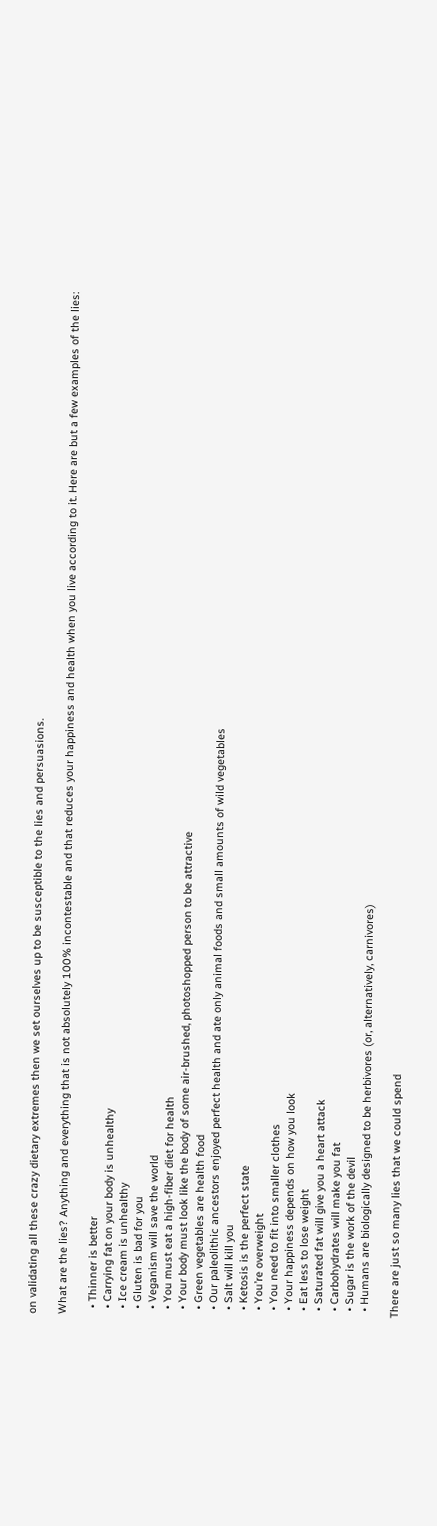on validating all these crazy dietary extremes then we set ourselves up to be susceptible to the lies and persuasions.

What are the lies? Anything and everything that is not absolutely 100% incontestable and that reduces your happiness and health when you live according to it. Here are but a few examples of the lies:

  • Thinner is better
  • Carrying fat on your body is unhealthy
  • Ice cream is unhealthy
  • Gluten is bad for you
  • Veganism will save the world
  • You must eat a high-fiber diet for health
  • Your body must look like the body of some air-brushed, photoshopped person to be attractive
  • Green vegetables are health food
  • Our paleolithic ancestors enjoyed perfect health and ate only animal foods and small amounts of wild vegetables
  • Salt will kill you
  • Ketosis is the perfect state
  • You’re overweight
  • You need to fit into smaller clothes
  • Your happiness depends on how you look
  • Eat less to lose weight
  • Saturated fat will give you a heart attack
  • Carbohydrates will make you fat
  • Sugar is the work of the devil
  • Humans are biologically designed to be herbivores (or, alternatively, carnivores)

There are just so many lies that we could spend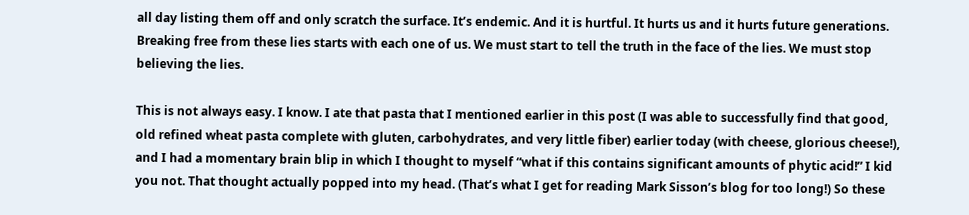all day listing them off and only scratch the surface. It’s endemic. And it is hurtful. It hurts us and it hurts future generations. Breaking free from these lies starts with each one of us. We must start to tell the truth in the face of the lies. We must stop believing the lies.

This is not always easy. I know. I ate that pasta that I mentioned earlier in this post (I was able to successfully find that good, old refined wheat pasta complete with gluten, carbohydrates, and very little fiber) earlier today (with cheese, glorious cheese!), and I had a momentary brain blip in which I thought to myself “what if this contains significant amounts of phytic acid!” I kid you not. That thought actually popped into my head. (That’s what I get for reading Mark Sisson’s blog for too long!) So these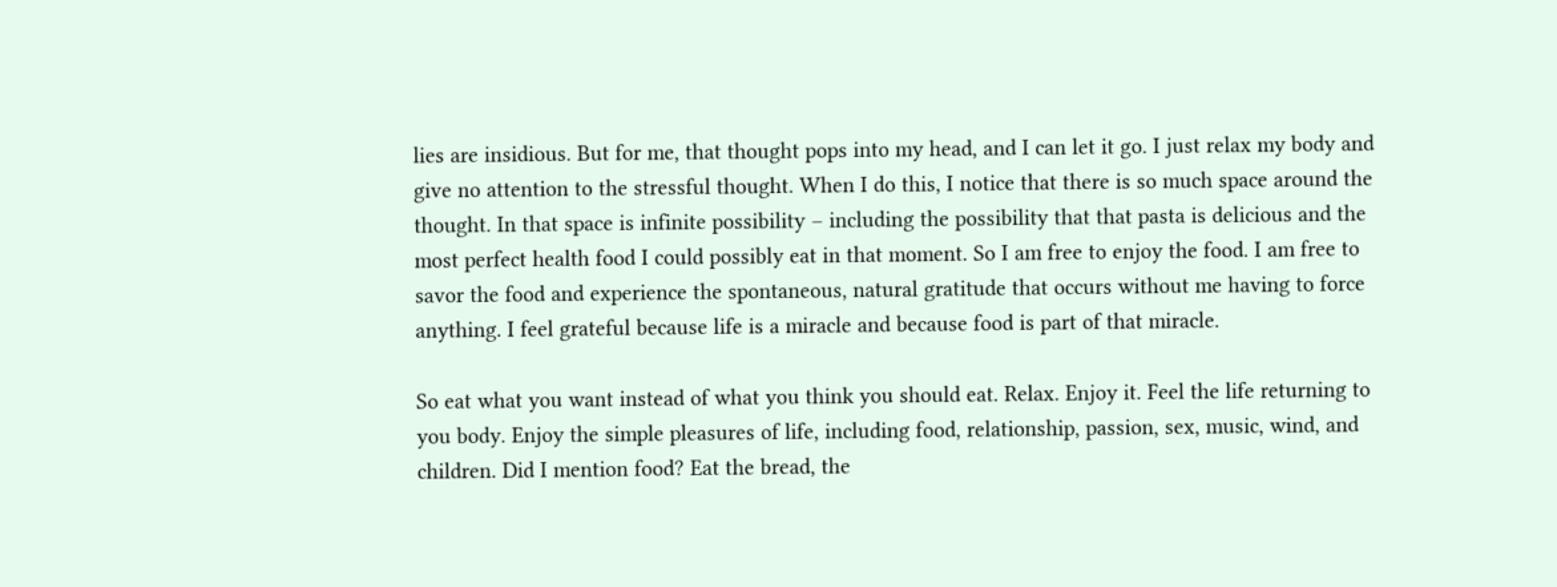lies are insidious. But for me, that thought pops into my head, and I can let it go. I just relax my body and give no attention to the stressful thought. When I do this, I notice that there is so much space around the thought. In that space is infinite possibility – including the possibility that that pasta is delicious and the most perfect health food I could possibly eat in that moment. So I am free to enjoy the food. I am free to savor the food and experience the spontaneous, natural gratitude that occurs without me having to force anything. I feel grateful because life is a miracle and because food is part of that miracle.

So eat what you want instead of what you think you should eat. Relax. Enjoy it. Feel the life returning to you body. Enjoy the simple pleasures of life, including food, relationship, passion, sex, music, wind, and children. Did I mention food? Eat the bread, the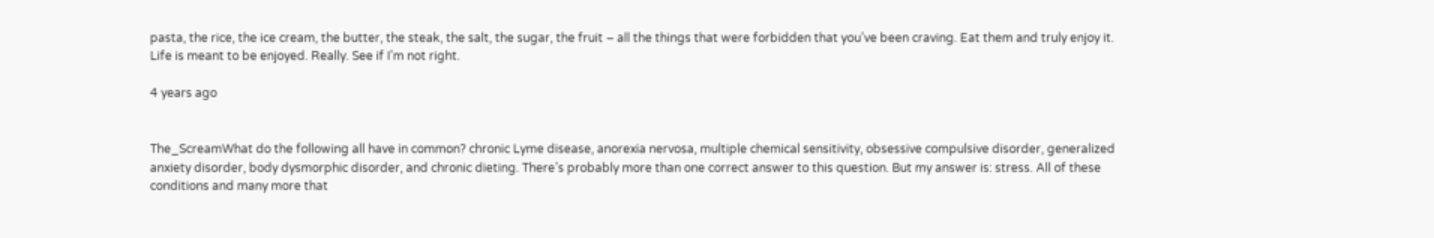pasta, the rice, the ice cream, the butter, the steak, the salt, the sugar, the fruit – all the things that were forbidden that you’ve been craving. Eat them and truly enjoy it. Life is meant to be enjoyed. Really. See if I’m not right.

4 years ago


The_ScreamWhat do the following all have in common? chronic Lyme disease, anorexia nervosa, multiple chemical sensitivity, obsessive compulsive disorder, generalized anxiety disorder, body dysmorphic disorder, and chronic dieting. There’s probably more than one correct answer to this question. But my answer is: stress. All of these conditions and many more that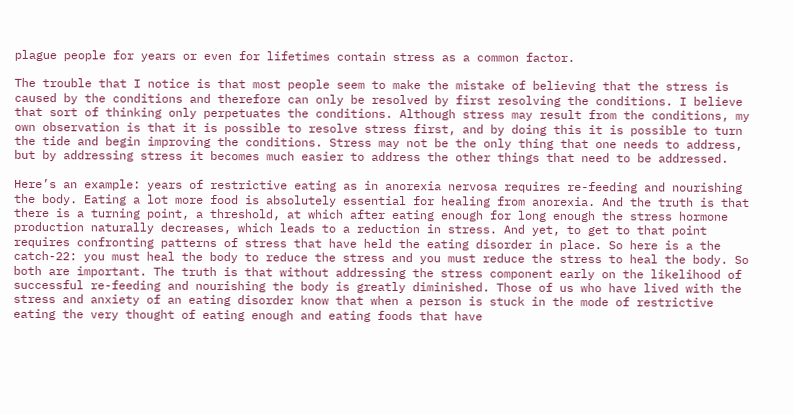plague people for years or even for lifetimes contain stress as a common factor.

The trouble that I notice is that most people seem to make the mistake of believing that the stress is caused by the conditions and therefore can only be resolved by first resolving the conditions. I believe that sort of thinking only perpetuates the conditions. Although stress may result from the conditions, my own observation is that it is possible to resolve stress first, and by doing this it is possible to turn the tide and begin improving the conditions. Stress may not be the only thing that one needs to address, but by addressing stress it becomes much easier to address the other things that need to be addressed.

Here’s an example: years of restrictive eating as in anorexia nervosa requires re-feeding and nourishing the body. Eating a lot more food is absolutely essential for healing from anorexia. And the truth is that there is a turning point, a threshold, at which after eating enough for long enough the stress hormone production naturally decreases, which leads to a reduction in stress. And yet, to get to that point requires confronting patterns of stress that have held the eating disorder in place. So here is a the catch-22: you must heal the body to reduce the stress and you must reduce the stress to heal the body. So both are important. The truth is that without addressing the stress component early on the likelihood of successful re-feeding and nourishing the body is greatly diminished. Those of us who have lived with the stress and anxiety of an eating disorder know that when a person is stuck in the mode of restrictive eating the very thought of eating enough and eating foods that have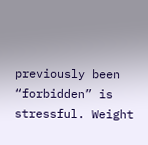previously been “forbidden” is stressful. Weight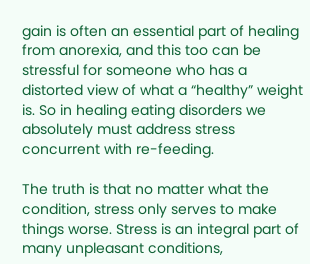gain is often an essential part of healing from anorexia, and this too can be stressful for someone who has a distorted view of what a “healthy” weight is. So in healing eating disorders we absolutely must address stress concurrent with re-feeding.

The truth is that no matter what the condition, stress only serves to make things worse. Stress is an integral part of many unpleasant conditions,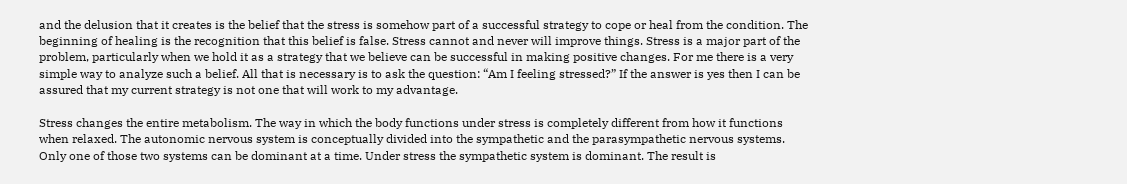and the delusion that it creates is the belief that the stress is somehow part of a successful strategy to cope or heal from the condition. The beginning of healing is the recognition that this belief is false. Stress cannot and never will improve things. Stress is a major part of the problem, particularly when we hold it as a strategy that we believe can be successful in making positive changes. For me there is a very simple way to analyze such a belief. All that is necessary is to ask the question: “Am I feeling stressed?” If the answer is yes then I can be assured that my current strategy is not one that will work to my advantage.

Stress changes the entire metabolism. The way in which the body functions under stress is completely different from how it functions when relaxed. The autonomic nervous system is conceptually divided into the sympathetic and the parasympathetic nervous systems. Only one of those two systems can be dominant at a time. Under stress the sympathetic system is dominant. The result is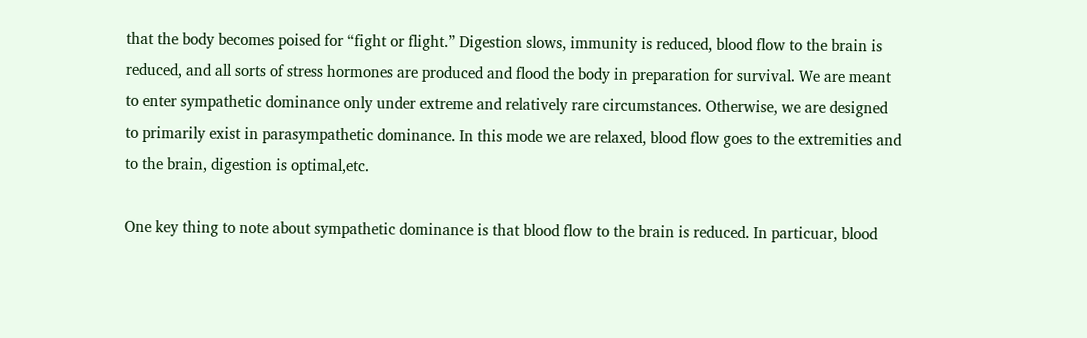that the body becomes poised for “fight or flight.” Digestion slows, immunity is reduced, blood flow to the brain is reduced, and all sorts of stress hormones are produced and flood the body in preparation for survival. We are meant to enter sympathetic dominance only under extreme and relatively rare circumstances. Otherwise, we are designed to primarily exist in parasympathetic dominance. In this mode we are relaxed, blood flow goes to the extremities and to the brain, digestion is optimal,etc.

One key thing to note about sympathetic dominance is that blood flow to the brain is reduced. In particuar, blood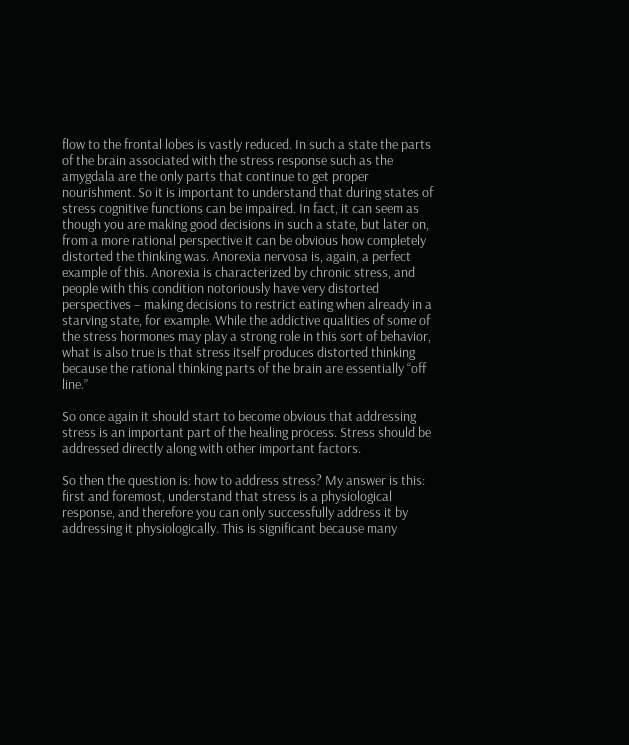flow to the frontal lobes is vastly reduced. In such a state the parts of the brain associated with the stress response such as the amygdala are the only parts that continue to get proper nourishment. So it is important to understand that during states of stress cognitive functions can be impaired. In fact, it can seem as though you are making good decisions in such a state, but later on, from a more rational perspective it can be obvious how completely distorted the thinking was. Anorexia nervosa is, again, a perfect example of this. Anorexia is characterized by chronic stress, and people with this condition notoriously have very distorted perspectives – making decisions to restrict eating when already in a starving state, for example. While the addictive qualities of some of the stress hormones may play a strong role in this sort of behavior, what is also true is that stress itself produces distorted thinking because the rational thinking parts of the brain are essentially “off line.”

So once again it should start to become obvious that addressing stress is an important part of the healing process. Stress should be addressed directly along with other important factors.

So then the question is: how to address stress? My answer is this: first and foremost, understand that stress is a physiological response, and therefore you can only successfully address it by addressing it physiologically. This is significant because many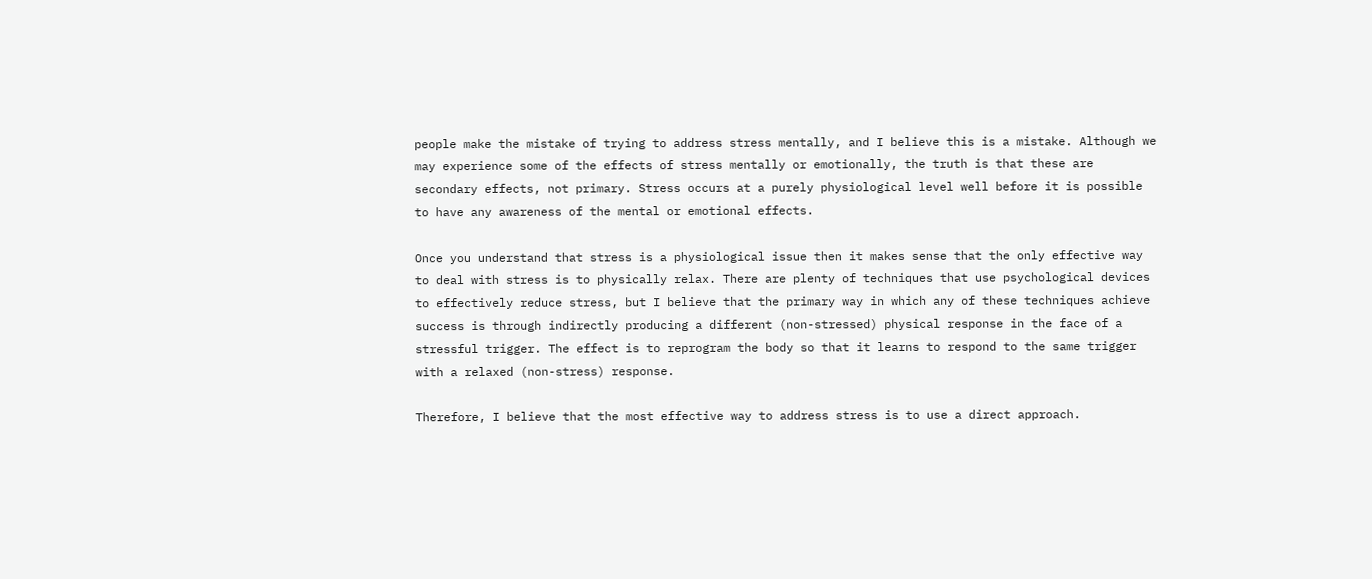people make the mistake of trying to address stress mentally, and I believe this is a mistake. Although we may experience some of the effects of stress mentally or emotionally, the truth is that these are secondary effects, not primary. Stress occurs at a purely physiological level well before it is possible to have any awareness of the mental or emotional effects.

Once you understand that stress is a physiological issue then it makes sense that the only effective way to deal with stress is to physically relax. There are plenty of techniques that use psychological devices to effectively reduce stress, but I believe that the primary way in which any of these techniques achieve success is through indirectly producing a different (non-stressed) physical response in the face of a stressful trigger. The effect is to reprogram the body so that it learns to respond to the same trigger with a relaxed (non-stress) response.

Therefore, I believe that the most effective way to address stress is to use a direct approach.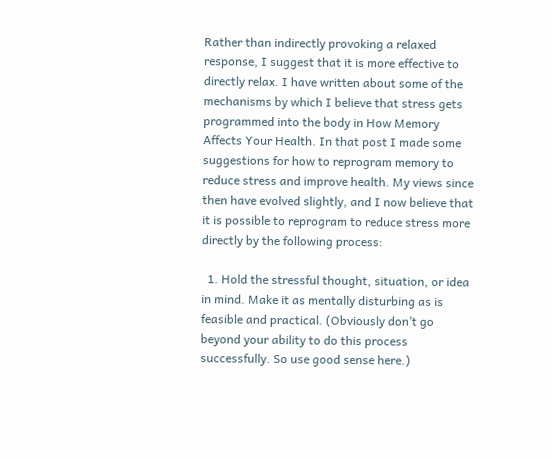Rather than indirectly provoking a relaxed response, I suggest that it is more effective to directly relax. I have written about some of the mechanisms by which I believe that stress gets programmed into the body in How Memory Affects Your Health. In that post I made some suggestions for how to reprogram memory to reduce stress and improve health. My views since then have evolved slightly, and I now believe that it is possible to reprogram to reduce stress more directly by the following process:

  1. Hold the stressful thought, situation, or idea in mind. Make it as mentally disturbing as is feasible and practical. (Obviously don’t go beyond your ability to do this process successfully. So use good sense here.)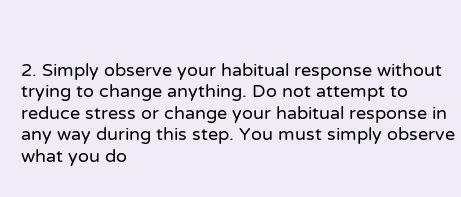2. Simply observe your habitual response without trying to change anything. Do not attempt to reduce stress or change your habitual response in any way during this step. You must simply observe what you do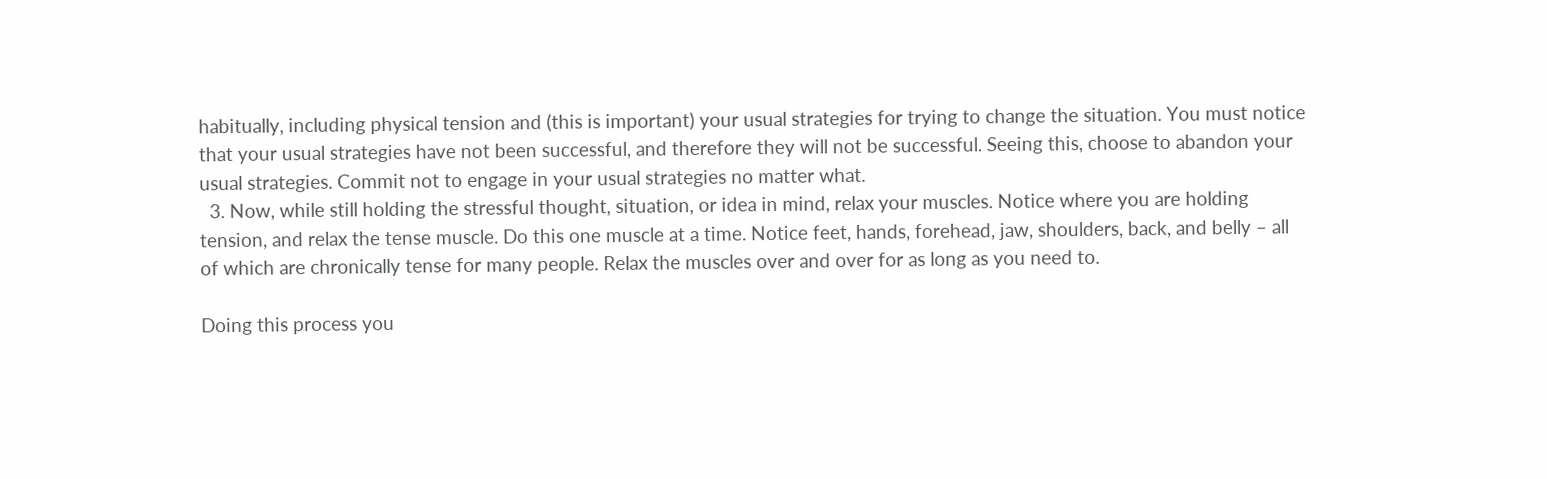habitually, including physical tension and (this is important) your usual strategies for trying to change the situation. You must notice that your usual strategies have not been successful, and therefore they will not be successful. Seeing this, choose to abandon your usual strategies. Commit not to engage in your usual strategies no matter what.
  3. Now, while still holding the stressful thought, situation, or idea in mind, relax your muscles. Notice where you are holding tension, and relax the tense muscle. Do this one muscle at a time. Notice feet, hands, forehead, jaw, shoulders, back, and belly – all of which are chronically tense for many people. Relax the muscles over and over for as long as you need to.

Doing this process you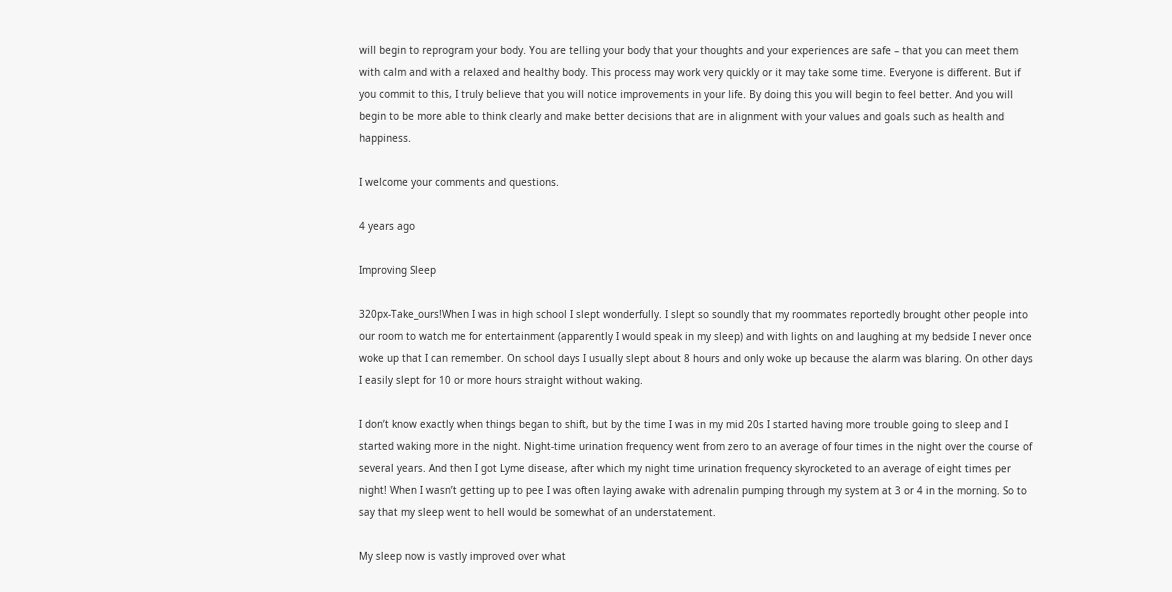will begin to reprogram your body. You are telling your body that your thoughts and your experiences are safe – that you can meet them with calm and with a relaxed and healthy body. This process may work very quickly or it may take some time. Everyone is different. But if you commit to this, I truly believe that you will notice improvements in your life. By doing this you will begin to feel better. And you will begin to be more able to think clearly and make better decisions that are in alignment with your values and goals such as health and happiness.

I welcome your comments and questions.

4 years ago

Improving Sleep

320px-Take_ours!When I was in high school I slept wonderfully. I slept so soundly that my roommates reportedly brought other people into our room to watch me for entertainment (apparently I would speak in my sleep) and with lights on and laughing at my bedside I never once woke up that I can remember. On school days I usually slept about 8 hours and only woke up because the alarm was blaring. On other days I easily slept for 10 or more hours straight without waking.

I don’t know exactly when things began to shift, but by the time I was in my mid 20s I started having more trouble going to sleep and I started waking more in the night. Night-time urination frequency went from zero to an average of four times in the night over the course of several years. And then I got Lyme disease, after which my night time urination frequency skyrocketed to an average of eight times per night! When I wasn’t getting up to pee I was often laying awake with adrenalin pumping through my system at 3 or 4 in the morning. So to say that my sleep went to hell would be somewhat of an understatement.

My sleep now is vastly improved over what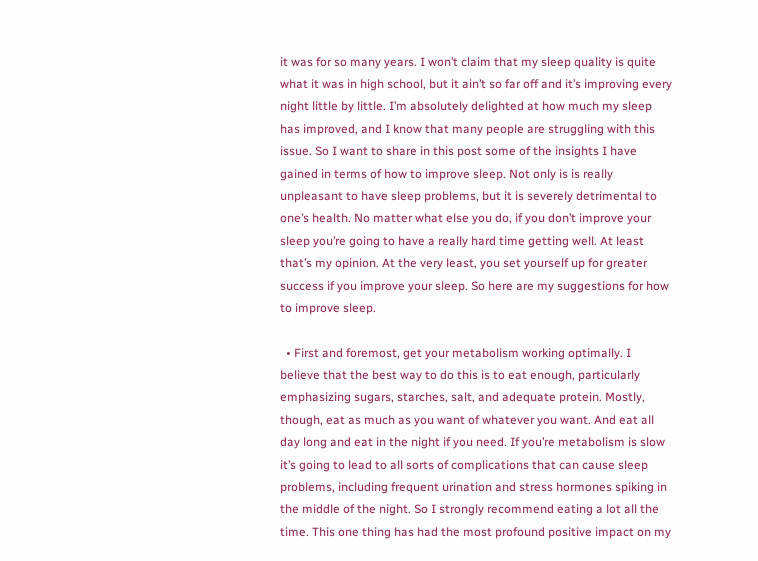it was for so many years. I won’t claim that my sleep quality is quite what it was in high school, but it ain’t so far off and it’s improving every night little by little. I’m absolutely delighted at how much my sleep has improved, and I know that many people are struggling with this issue. So I want to share in this post some of the insights I have gained in terms of how to improve sleep. Not only is is really unpleasant to have sleep problems, but it is severely detrimental to one’s health. No matter what else you do, if you don’t improve your sleep you’re going to have a really hard time getting well. At least that’s my opinion. At the very least, you set yourself up for greater success if you improve your sleep. So here are my suggestions for how to improve sleep.

  • First and foremost, get your metabolism working optimally. I believe that the best way to do this is to eat enough, particularly emphasizing sugars, starches, salt, and adequate protein. Mostly, though, eat as much as you want of whatever you want. And eat all day long and eat in the night if you need. If you’re metabolism is slow it’s going to lead to all sorts of complications that can cause sleep problems, including frequent urination and stress hormones spiking in the middle of the night. So I strongly recommend eating a lot all the time. This one thing has had the most profound positive impact on my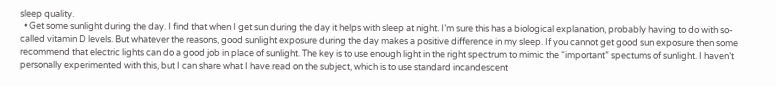sleep quality.
  • Get some sunlight during the day. I find that when I get sun during the day it helps with sleep at night. I’m sure this has a biological explanation, probably having to do with so-called vitamin D levels. But whatever the reasons, good sunlight exposure during the day makes a positive difference in my sleep. If you cannot get good sun exposure then some recommend that electric lights can do a good job in place of sunlight. The key is to use enough light in the right spectrum to mimic the “important” spectums of sunlight. I haven’t personally experimented with this, but I can share what I have read on the subject, which is to use standard incandescent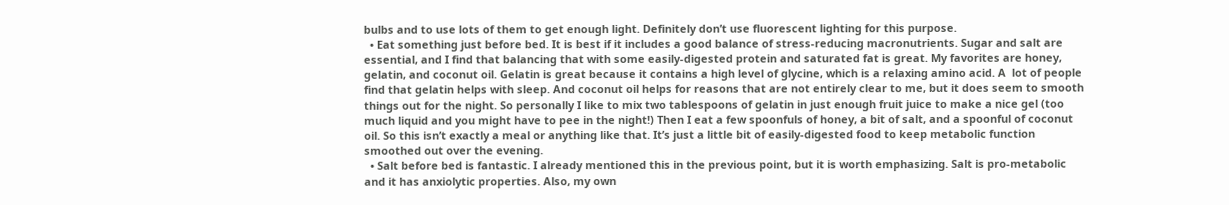bulbs and to use lots of them to get enough light. Definitely don’t use fluorescent lighting for this purpose.
  • Eat something just before bed. It is best if it includes a good balance of stress-reducing macronutrients. Sugar and salt are essential, and I find that balancing that with some easily-digested protein and saturated fat is great. My favorites are honey, gelatin, and coconut oil. Gelatin is great because it contains a high level of glycine, which is a relaxing amino acid. A  lot of people find that gelatin helps with sleep. And coconut oil helps for reasons that are not entirely clear to me, but it does seem to smooth things out for the night. So personally I like to mix two tablespoons of gelatin in just enough fruit juice to make a nice gel (too much liquid and you might have to pee in the night!) Then I eat a few spoonfuls of honey, a bit of salt, and a spoonful of coconut oil. So this isn’t exactly a meal or anything like that. It’s just a little bit of easily-digested food to keep metabolic function smoothed out over the evening.
  • Salt before bed is fantastic. I already mentioned this in the previous point, but it is worth emphasizing. Salt is pro-metabolic and it has anxiolytic properties. Also, my own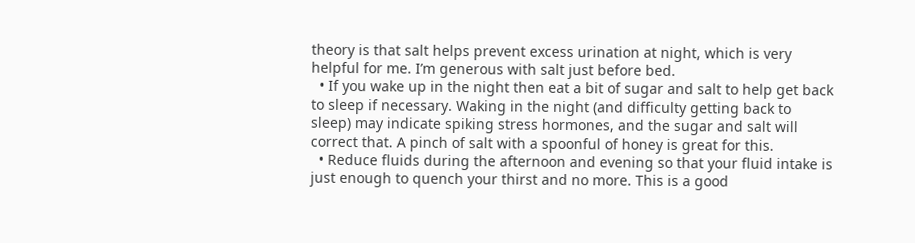theory is that salt helps prevent excess urination at night, which is very helpful for me. I’m generous with salt just before bed.
  • If you wake up in the night then eat a bit of sugar and salt to help get back to sleep if necessary. Waking in the night (and difficulty getting back to sleep) may indicate spiking stress hormones, and the sugar and salt will correct that. A pinch of salt with a spoonful of honey is great for this.
  • Reduce fluids during the afternoon and evening so that your fluid intake is just enough to quench your thirst and no more. This is a good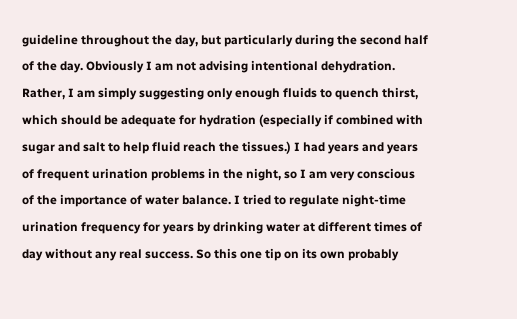guideline throughout the day, but particularly during the second half of the day. Obviously I am not advising intentional dehydration. Rather, I am simply suggesting only enough fluids to quench thirst, which should be adequate for hydration (especially if combined with sugar and salt to help fluid reach the tissues.) I had years and years of frequent urination problems in the night, so I am very conscious of the importance of water balance. I tried to regulate night-time urination frequency for years by drinking water at different times of day without any real success. So this one tip on its own probably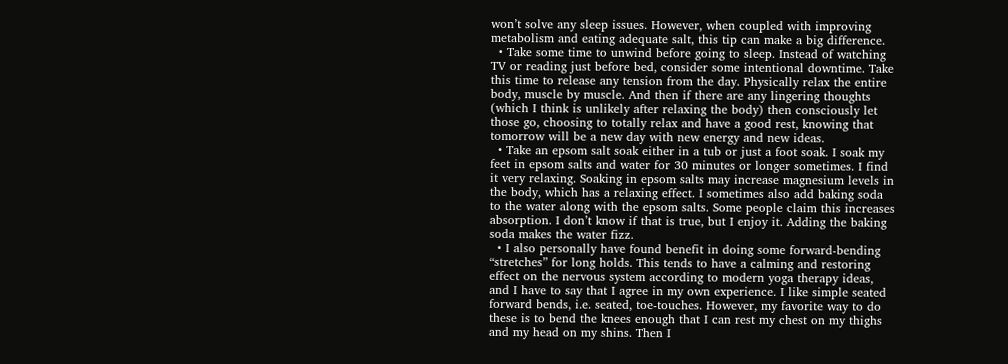won’t solve any sleep issues. However, when coupled with improving metabolism and eating adequate salt, this tip can make a big difference.
  • Take some time to unwind before going to sleep. Instead of watching TV or reading just before bed, consider some intentional downtime. Take this time to release any tension from the day. Physically relax the entire body, muscle by muscle. And then if there are any lingering thoughts (which I think is unlikely after relaxing the body) then consciously let those go, choosing to totally relax and have a good rest, knowing that tomorrow will be a new day with new energy and new ideas.
  • Take an epsom salt soak either in a tub or just a foot soak. I soak my feet in epsom salts and water for 30 minutes or longer sometimes. I find it very relaxing. Soaking in epsom salts may increase magnesium levels in the body, which has a relaxing effect. I sometimes also add baking soda to the water along with the epsom salts. Some people claim this increases absorption. I don’t know if that is true, but I enjoy it. Adding the baking soda makes the water fizz.
  • I also personally have found benefit in doing some forward-bending “stretches” for long holds. This tends to have a calming and restoring effect on the nervous system according to modern yoga therapy ideas, and I have to say that I agree in my own experience. I like simple seated forward bends, i.e. seated, toe-touches. However, my favorite way to do these is to bend the knees enough that I can rest my chest on my thighs and my head on my shins. Then I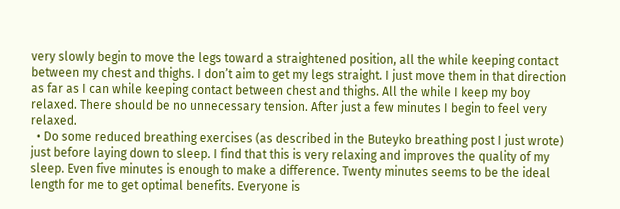very slowly begin to move the legs toward a straightened position, all the while keeping contact between my chest and thighs. I don’t aim to get my legs straight. I just move them in that direction as far as I can while keeping contact between chest and thighs. All the while I keep my boy relaxed. There should be no unnecessary tension. After just a few minutes I begin to feel very relaxed.
  • Do some reduced breathing exercises (as described in the Buteyko breathing post I just wrote) just before laying down to sleep. I find that this is very relaxing and improves the quality of my sleep. Even five minutes is enough to make a difference. Twenty minutes seems to be the ideal length for me to get optimal benefits. Everyone is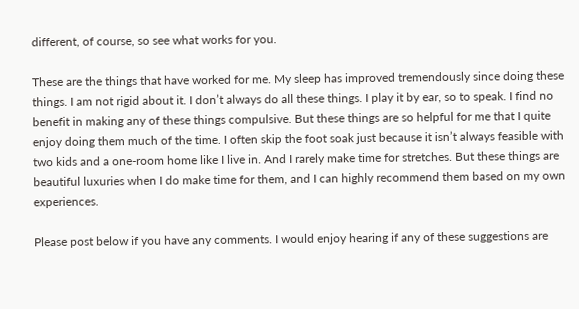different, of course, so see what works for you.

These are the things that have worked for me. My sleep has improved tremendously since doing these things. I am not rigid about it. I don’t always do all these things. I play it by ear, so to speak. I find no benefit in making any of these things compulsive. But these things are so helpful for me that I quite enjoy doing them much of the time. I often skip the foot soak just because it isn’t always feasible with two kids and a one-room home like I live in. And I rarely make time for stretches. But these things are beautiful luxuries when I do make time for them, and I can highly recommend them based on my own experiences.

Please post below if you have any comments. I would enjoy hearing if any of these suggestions are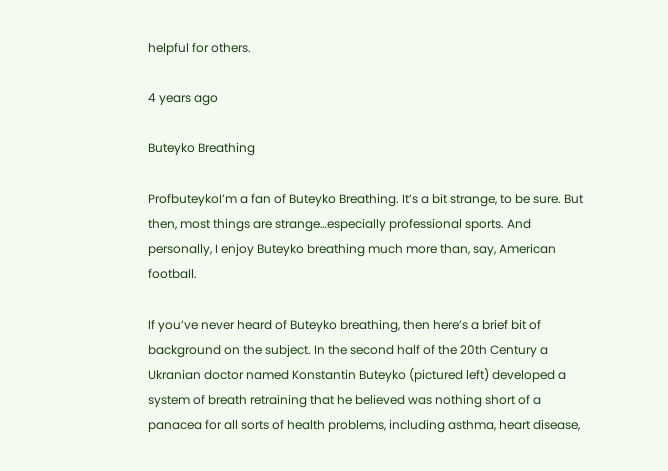helpful for others.

4 years ago

Buteyko Breathing

ProfbuteykoI’m a fan of Buteyko Breathing. It’s a bit strange, to be sure. But then, most things are strange…especially professional sports. And personally, I enjoy Buteyko breathing much more than, say, American football.

If you’ve never heard of Buteyko breathing, then here’s a brief bit of background on the subject. In the second half of the 20th Century a Ukranian doctor named Konstantin Buteyko (pictured left) developed a system of breath retraining that he believed was nothing short of a panacea for all sorts of health problems, including asthma, heart disease,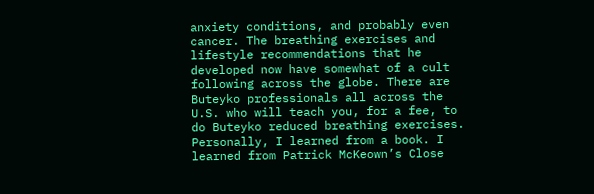anxiety conditions, and probably even cancer. The breathing exercises and lifestyle recommendations that he developed now have somewhat of a cult following across the globe. There are Buteyko professionals all across the U.S. who will teach you, for a fee, to do Buteyko reduced breathing exercises. Personally, I learned from a book. I learned from Patrick McKeown’s Close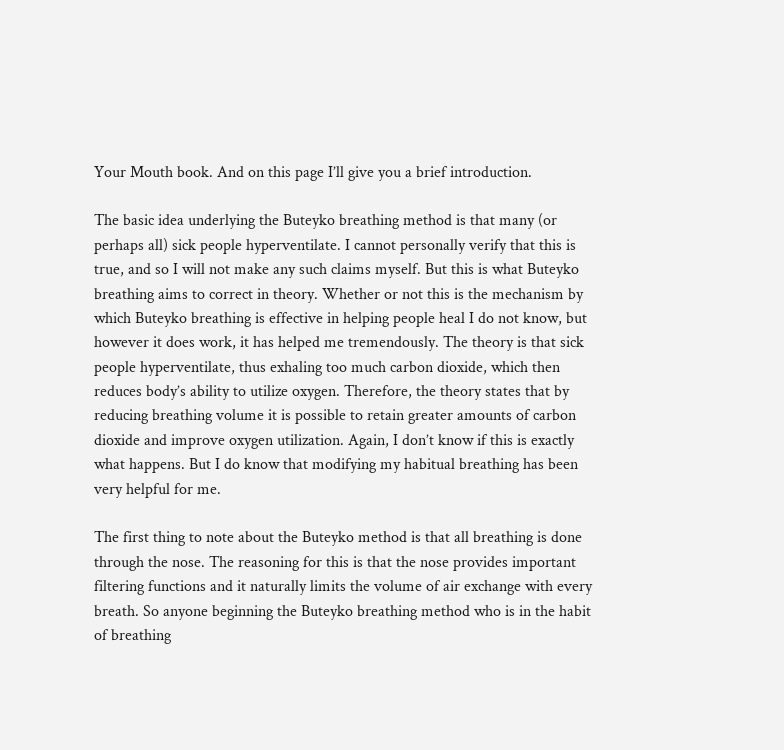Your Mouth book. And on this page I’ll give you a brief introduction.

The basic idea underlying the Buteyko breathing method is that many (or perhaps all) sick people hyperventilate. I cannot personally verify that this is true, and so I will not make any such claims myself. But this is what Buteyko breathing aims to correct in theory. Whether or not this is the mechanism by which Buteyko breathing is effective in helping people heal I do not know, but however it does work, it has helped me tremendously. The theory is that sick people hyperventilate, thus exhaling too much carbon dioxide, which then reduces body’s ability to utilize oxygen. Therefore, the theory states that by reducing breathing volume it is possible to retain greater amounts of carbon dioxide and improve oxygen utilization. Again, I don’t know if this is exactly what happens. But I do know that modifying my habitual breathing has been very helpful for me.

The first thing to note about the Buteyko method is that all breathing is done through the nose. The reasoning for this is that the nose provides important filtering functions and it naturally limits the volume of air exchange with every breath. So anyone beginning the Buteyko breathing method who is in the habit of breathing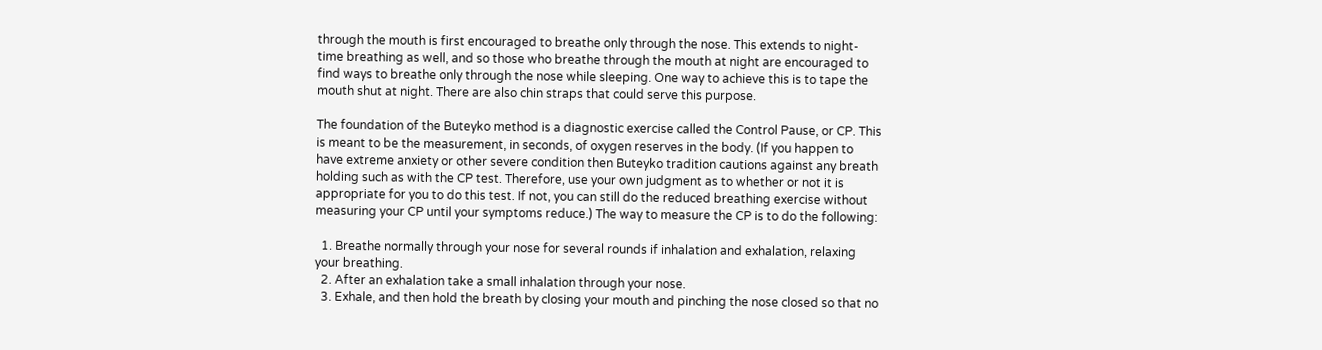through the mouth is first encouraged to breathe only through the nose. This extends to night-time breathing as well, and so those who breathe through the mouth at night are encouraged to find ways to breathe only through the nose while sleeping. One way to achieve this is to tape the mouth shut at night. There are also chin straps that could serve this purpose.

The foundation of the Buteyko method is a diagnostic exercise called the Control Pause, or CP. This is meant to be the measurement, in seconds, of oxygen reserves in the body. (If you happen to have extreme anxiety or other severe condition then Buteyko tradition cautions against any breath holding such as with the CP test. Therefore, use your own judgment as to whether or not it is appropriate for you to do this test. If not, you can still do the reduced breathing exercise without measuring your CP until your symptoms reduce.) The way to measure the CP is to do the following:

  1. Breathe normally through your nose for several rounds if inhalation and exhalation, relaxing your breathing.
  2. After an exhalation take a small inhalation through your nose.
  3. Exhale, and then hold the breath by closing your mouth and pinching the nose closed so that no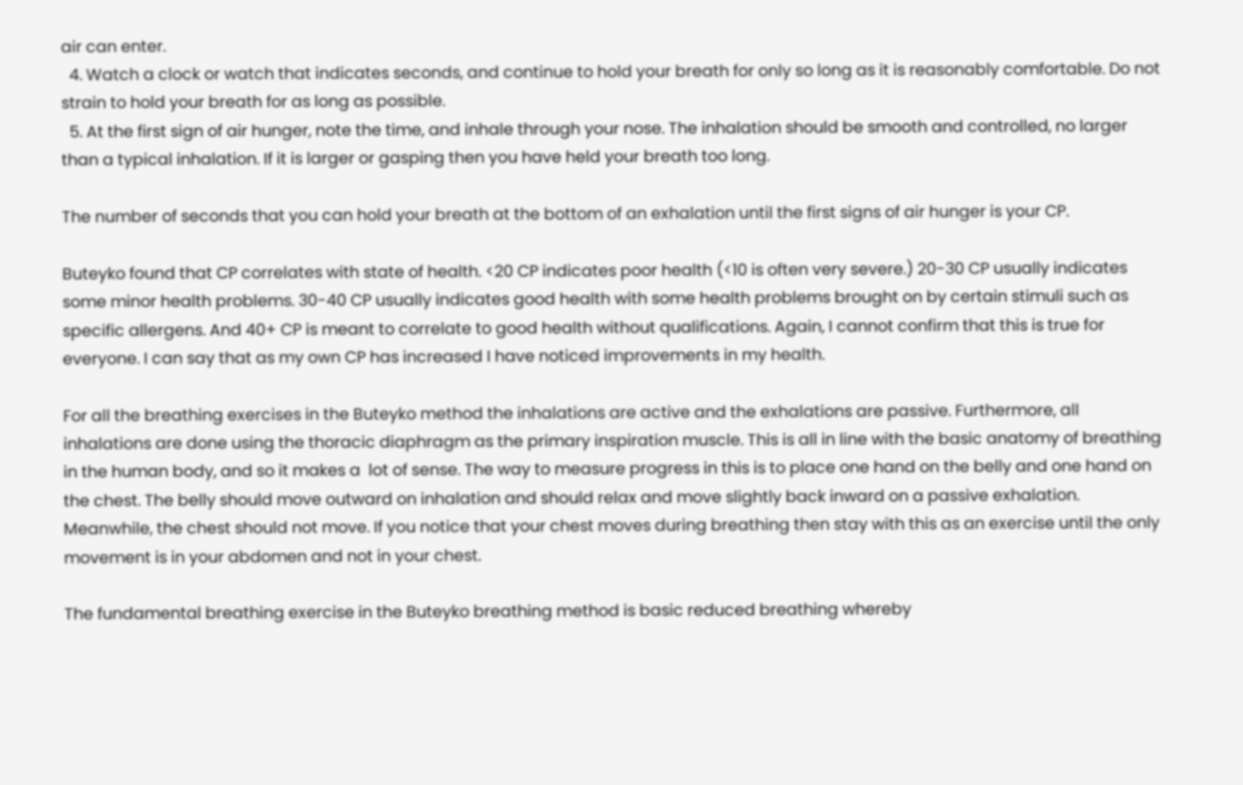air can enter.
  4. Watch a clock or watch that indicates seconds, and continue to hold your breath for only so long as it is reasonably comfortable. Do not strain to hold your breath for as long as possible.
  5. At the first sign of air hunger, note the time, and inhale through your nose. The inhalation should be smooth and controlled, no larger than a typical inhalation. If it is larger or gasping then you have held your breath too long.

The number of seconds that you can hold your breath at the bottom of an exhalation until the first signs of air hunger is your CP.

Buteyko found that CP correlates with state of health. <20 CP indicates poor health (<10 is often very severe.) 20-30 CP usually indicates some minor health problems. 30-40 CP usually indicates good health with some health problems brought on by certain stimuli such as specific allergens. And 40+ CP is meant to correlate to good health without qualifications. Again, I cannot confirm that this is true for everyone. I can say that as my own CP has increased I have noticed improvements in my health.

For all the breathing exercises in the Buteyko method the inhalations are active and the exhalations are passive. Furthermore, all inhalations are done using the thoracic diaphragm as the primary inspiration muscle. This is all in line with the basic anatomy of breathing in the human body, and so it makes a  lot of sense. The way to measure progress in this is to place one hand on the belly and one hand on the chest. The belly should move outward on inhalation and should relax and move slightly back inward on a passive exhalation. Meanwhile, the chest should not move. If you notice that your chest moves during breathing then stay with this as an exercise until the only movement is in your abdomen and not in your chest.

The fundamental breathing exercise in the Buteyko breathing method is basic reduced breathing whereby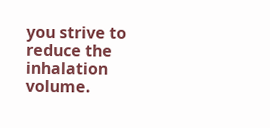you strive to reduce the inhalation volume.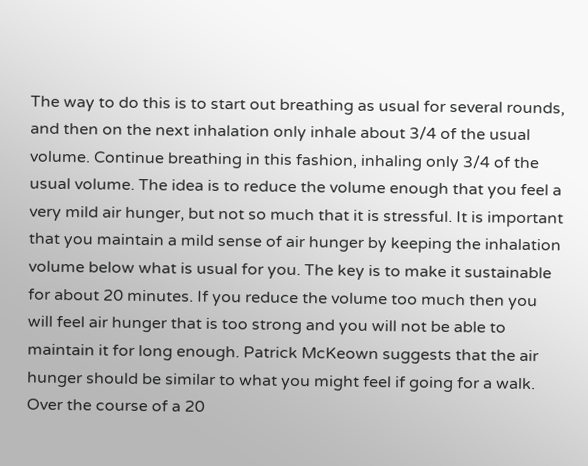The way to do this is to start out breathing as usual for several rounds, and then on the next inhalation only inhale about 3/4 of the usual volume. Continue breathing in this fashion, inhaling only 3/4 of the usual volume. The idea is to reduce the volume enough that you feel a very mild air hunger, but not so much that it is stressful. It is important that you maintain a mild sense of air hunger by keeping the inhalation volume below what is usual for you. The key is to make it sustainable for about 20 minutes. If you reduce the volume too much then you will feel air hunger that is too strong and you will not be able to maintain it for long enough. Patrick McKeown suggests that the air hunger should be similar to what you might feel if going for a walk. Over the course of a 20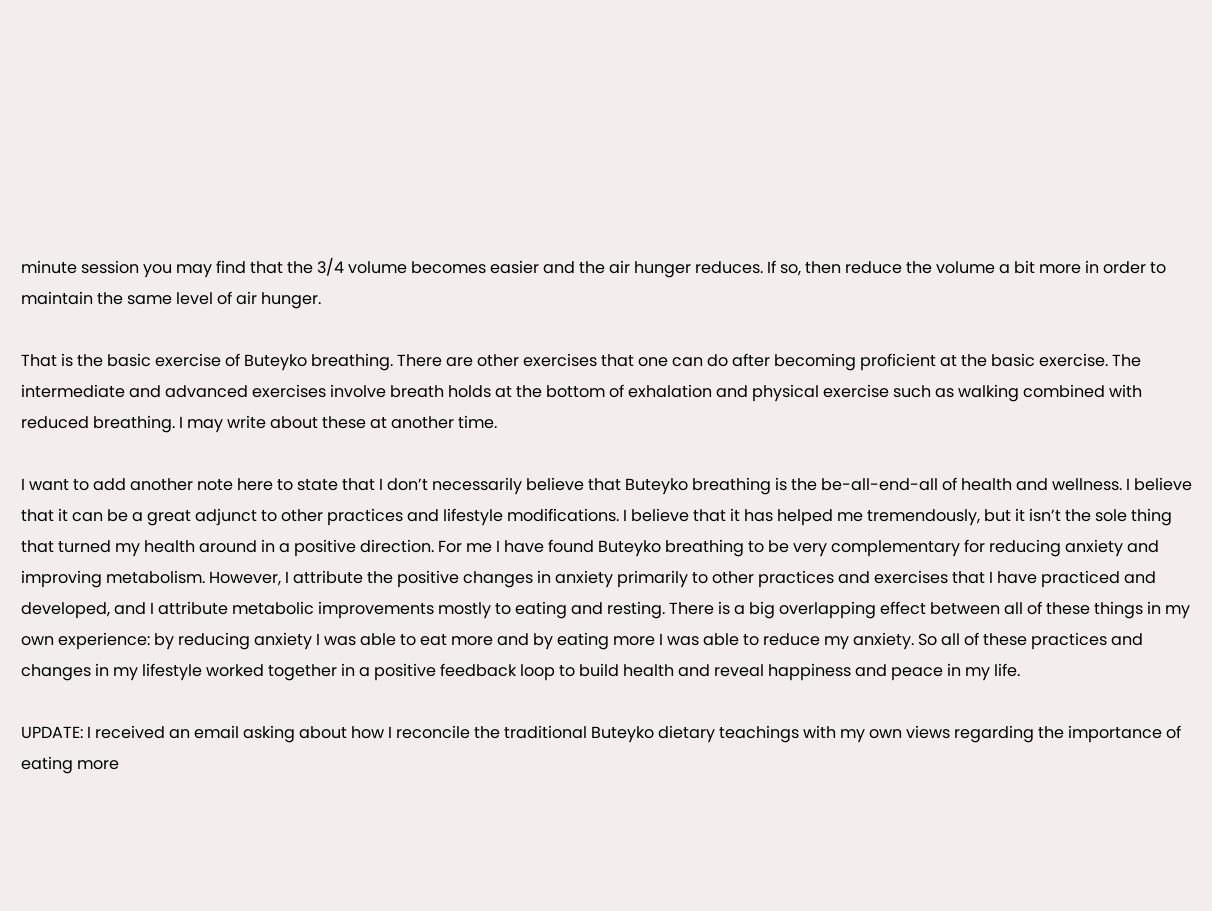minute session you may find that the 3/4 volume becomes easier and the air hunger reduces. If so, then reduce the volume a bit more in order to maintain the same level of air hunger.

That is the basic exercise of Buteyko breathing. There are other exercises that one can do after becoming proficient at the basic exercise. The intermediate and advanced exercises involve breath holds at the bottom of exhalation and physical exercise such as walking combined with reduced breathing. I may write about these at another time.

I want to add another note here to state that I don’t necessarily believe that Buteyko breathing is the be-all-end-all of health and wellness. I believe that it can be a great adjunct to other practices and lifestyle modifications. I believe that it has helped me tremendously, but it isn’t the sole thing that turned my health around in a positive direction. For me I have found Buteyko breathing to be very complementary for reducing anxiety and improving metabolism. However, I attribute the positive changes in anxiety primarily to other practices and exercises that I have practiced and developed, and I attribute metabolic improvements mostly to eating and resting. There is a big overlapping effect between all of these things in my own experience: by reducing anxiety I was able to eat more and by eating more I was able to reduce my anxiety. So all of these practices and changes in my lifestyle worked together in a positive feedback loop to build health and reveal happiness and peace in my life.

UPDATE: I received an email asking about how I reconcile the traditional Buteyko dietary teachings with my own views regarding the importance of eating more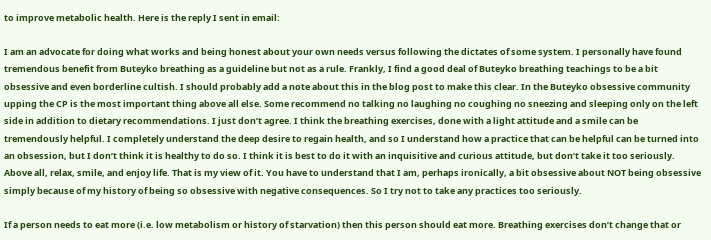to improve metabolic health. Here is the reply I sent in email:

I am an advocate for doing what works and being honest about your own needs versus following the dictates of some system. I personally have found tremendous benefit from Buteyko breathing as a guideline but not as a rule. Frankly, I find a good deal of Buteyko breathing teachings to be a bit obsessive and even borderline cultish. I should probably add a note about this in the blog post to make this clear. In the Buteyko obsessive community upping the CP is the most important thing above all else. Some recommend no talking no laughing no coughing no sneezing and sleeping only on the left side in addition to dietary recommendations. I just don’t agree. I think the breathing exercises, done with a light attitude and a smile can be tremendously helpful. I completely understand the deep desire to regain health, and so I understand how a practice that can be helpful can be turned into an obsession, but I don’t think it is healthy to do so. I think it is best to do it with an inquisitive and curious attitude, but don’t take it too seriously. Above all, relax, smile, and enjoy life. That is my view of it. You have to understand that I am, perhaps ironically, a bit obsessive about NOT being obsessive simply because of my history of being so obsessive with negative consequences. So I try not to take any practices too seriously.

If a person needs to eat more (i.e. low metabolism or history of starvation) then this person should eat more. Breathing exercises don’t change that or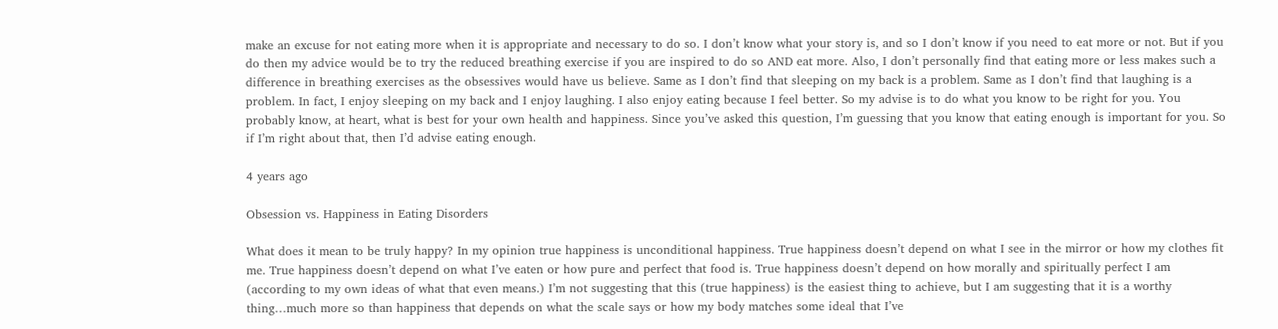make an excuse for not eating more when it is appropriate and necessary to do so. I don’t know what your story is, and so I don’t know if you need to eat more or not. But if you do then my advice would be to try the reduced breathing exercise if you are inspired to do so AND eat more. Also, I don’t personally find that eating more or less makes such a difference in breathing exercises as the obsessives would have us believe. Same as I don’t find that sleeping on my back is a problem. Same as I don’t find that laughing is a problem. In fact, I enjoy sleeping on my back and I enjoy laughing. I also enjoy eating because I feel better. So my advise is to do what you know to be right for you. You probably know, at heart, what is best for your own health and happiness. Since you’ve asked this question, I’m guessing that you know that eating enough is important for you. So if I’m right about that, then I’d advise eating enough.

4 years ago

Obsession vs. Happiness in Eating Disorders

What does it mean to be truly happy? In my opinion true happiness is unconditional happiness. True happiness doesn’t depend on what I see in the mirror or how my clothes fit me. True happiness doesn’t depend on what I’ve eaten or how pure and perfect that food is. True happiness doesn’t depend on how morally and spiritually perfect I am (according to my own ideas of what that even means.) I’m not suggesting that this (true happiness) is the easiest thing to achieve, but I am suggesting that it is a worthy thing…much more so than happiness that depends on what the scale says or how my body matches some ideal that I’ve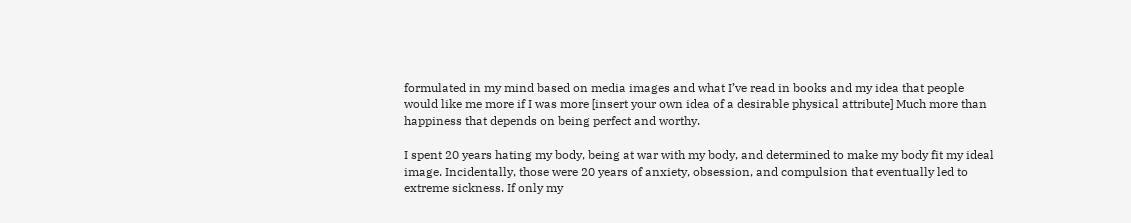formulated in my mind based on media images and what I’ve read in books and my idea that people would like me more if I was more [insert your own idea of a desirable physical attribute] Much more than happiness that depends on being perfect and worthy.

I spent 20 years hating my body, being at war with my body, and determined to make my body fit my ideal image. Incidentally, those were 20 years of anxiety, obsession, and compulsion that eventually led to extreme sickness. If only my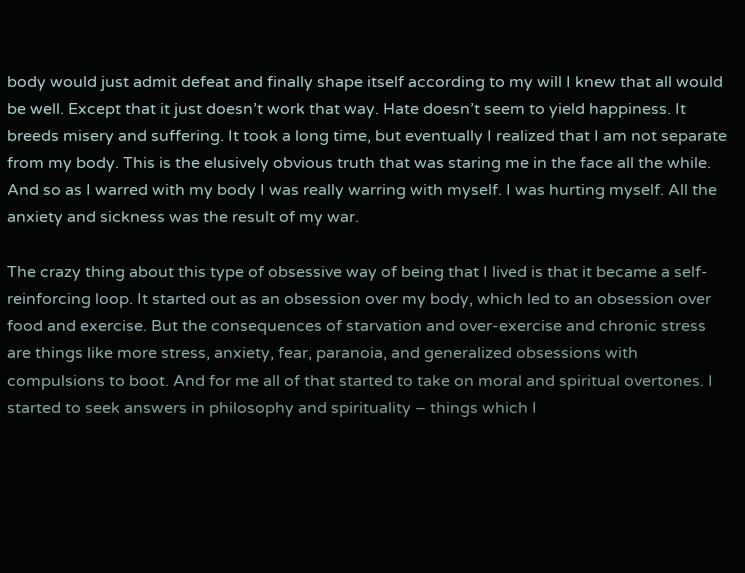body would just admit defeat and finally shape itself according to my will I knew that all would be well. Except that it just doesn’t work that way. Hate doesn’t seem to yield happiness. It breeds misery and suffering. It took a long time, but eventually I realized that I am not separate from my body. This is the elusively obvious truth that was staring me in the face all the while. And so as I warred with my body I was really warring with myself. I was hurting myself. All the anxiety and sickness was the result of my war.

The crazy thing about this type of obsessive way of being that I lived is that it became a self-reinforcing loop. It started out as an obsession over my body, which led to an obsession over food and exercise. But the consequences of starvation and over-exercise and chronic stress are things like more stress, anxiety, fear, paranoia, and generalized obsessions with compulsions to boot. And for me all of that started to take on moral and spiritual overtones. I started to seek answers in philosophy and spirituality – things which I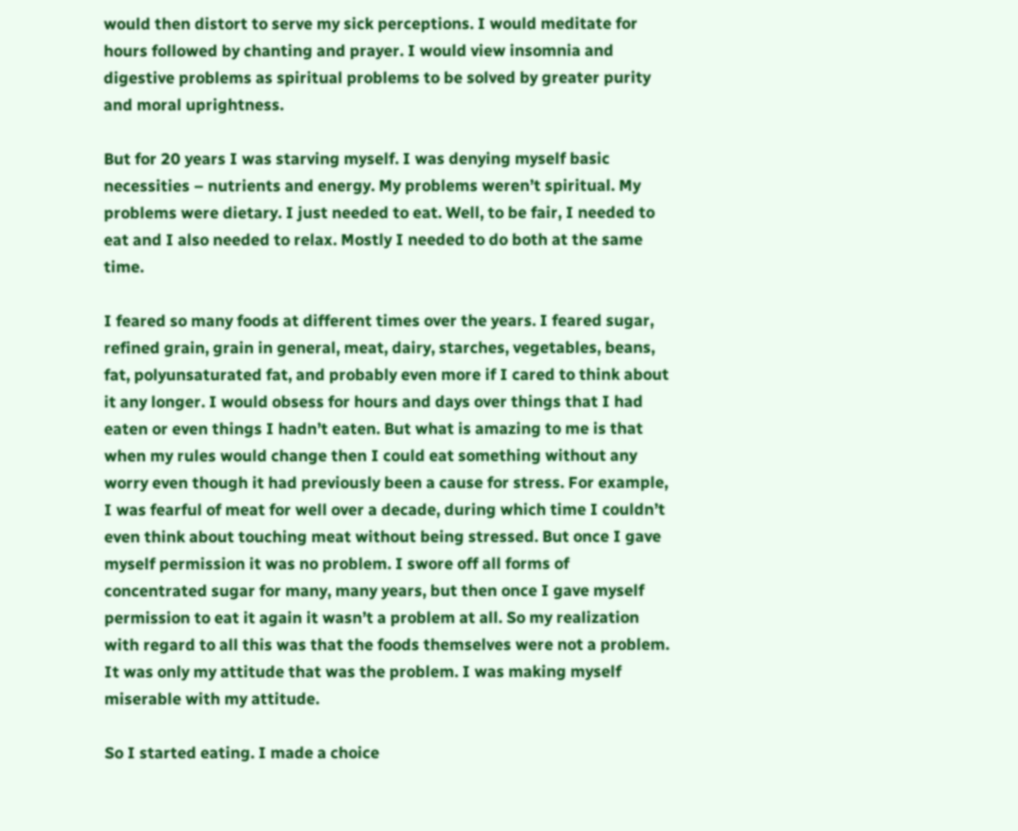would then distort to serve my sick perceptions. I would meditate for hours followed by chanting and prayer. I would view insomnia and digestive problems as spiritual problems to be solved by greater purity and moral uprightness.

But for 20 years I was starving myself. I was denying myself basic necessities – nutrients and energy. My problems weren’t spiritual. My problems were dietary. I just needed to eat. Well, to be fair, I needed to eat and I also needed to relax. Mostly I needed to do both at the same time.

I feared so many foods at different times over the years. I feared sugar, refined grain, grain in general, meat, dairy, starches, vegetables, beans, fat, polyunsaturated fat, and probably even more if I cared to think about it any longer. I would obsess for hours and days over things that I had eaten or even things I hadn’t eaten. But what is amazing to me is that when my rules would change then I could eat something without any worry even though it had previously been a cause for stress. For example, I was fearful of meat for well over a decade, during which time I couldn’t even think about touching meat without being stressed. But once I gave myself permission it was no problem. I swore off all forms of concentrated sugar for many, many years, but then once I gave myself permission to eat it again it wasn’t a problem at all. So my realization with regard to all this was that the foods themselves were not a problem. It was only my attitude that was the problem. I was making myself miserable with my attitude.

So I started eating. I made a choice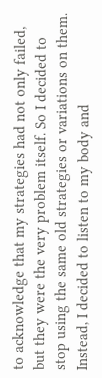to acknowledge that my strategies had not only failed, but they were the very problem itself. So I decided to stop using the same old strategies or variations on them. Instead, I decided to listen to my body and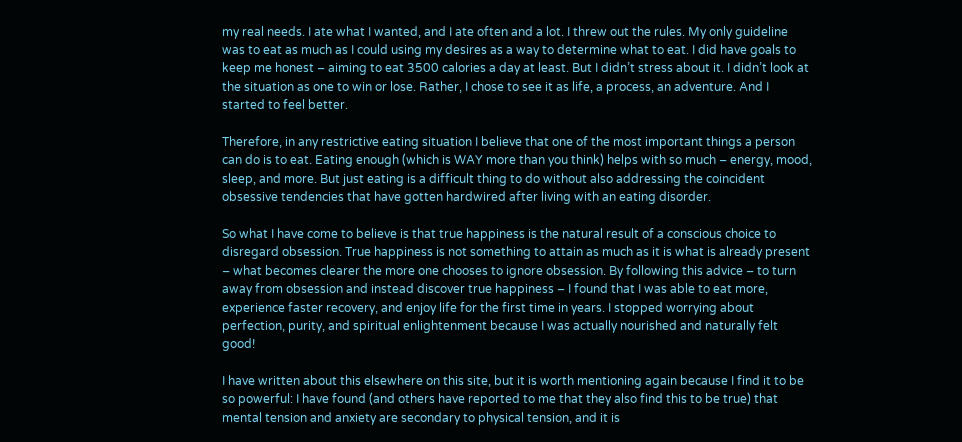my real needs. I ate what I wanted, and I ate often and a lot. I threw out the rules. My only guideline was to eat as much as I could using my desires as a way to determine what to eat. I did have goals to keep me honest – aiming to eat 3500 calories a day at least. But I didn’t stress about it. I didn’t look at the situation as one to win or lose. Rather, I chose to see it as life, a process, an adventure. And I started to feel better.

Therefore, in any restrictive eating situation I believe that one of the most important things a person can do is to eat. Eating enough (which is WAY more than you think) helps with so much – energy, mood, sleep, and more. But just eating is a difficult thing to do without also addressing the coincident obsessive tendencies that have gotten hardwired after living with an eating disorder.

So what I have come to believe is that true happiness is the natural result of a conscious choice to disregard obsession. True happiness is not something to attain as much as it is what is already present – what becomes clearer the more one chooses to ignore obsession. By following this advice – to turn away from obsession and instead discover true happiness – I found that I was able to eat more, experience faster recovery, and enjoy life for the first time in years. I stopped worrying about perfection, purity, and spiritual enlightenment because I was actually nourished and naturally felt good!

I have written about this elsewhere on this site, but it is worth mentioning again because I find it to be so powerful: I have found (and others have reported to me that they also find this to be true) that mental tension and anxiety are secondary to physical tension, and it is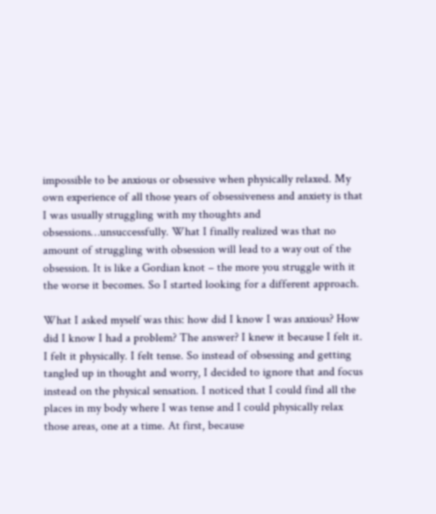impossible to be anxious or obsessive when physically relaxed. My own experience of all those years of obsessiveness and anxiety is that I was usually struggling with my thoughts and obsessions…unsuccessfully. What I finally realized was that no amount of struggling with obsession will lead to a way out of the obsession. It is like a Gordian knot – the more you struggle with it the worse it becomes. So I started looking for a different approach.

What I asked myself was this: how did I know I was anxious? How did I know I had a problem? The answer? I knew it because I felt it. I felt it physically. I felt tense. So instead of obsessing and getting tangled up in thought and worry, I decided to ignore that and focus instead on the physical sensation. I noticed that I could find all the places in my body where I was tense and I could physically relax those areas, one at a time. At first, because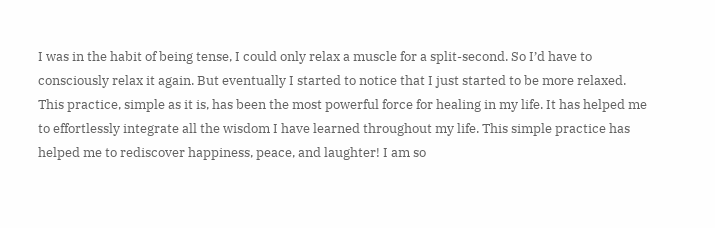I was in the habit of being tense, I could only relax a muscle for a split-second. So I’d have to consciously relax it again. But eventually I started to notice that I just started to be more relaxed. This practice, simple as it is, has been the most powerful force for healing in my life. It has helped me to effortlessly integrate all the wisdom I have learned throughout my life. This simple practice has helped me to rediscover happiness, peace, and laughter! I am so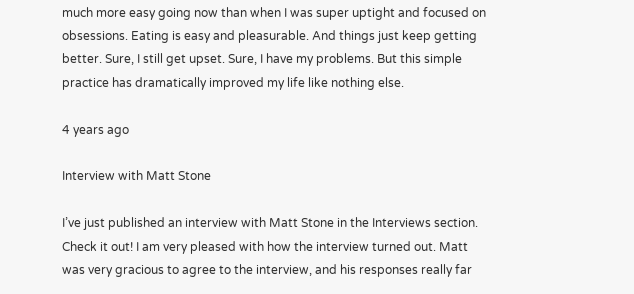much more easy going now than when I was super uptight and focused on obsessions. Eating is easy and pleasurable. And things just keep getting better. Sure, I still get upset. Sure, I have my problems. But this simple practice has dramatically improved my life like nothing else.

4 years ago

Interview with Matt Stone

I’ve just published an interview with Matt Stone in the Interviews section. Check it out! I am very pleased with how the interview turned out. Matt was very gracious to agree to the interview, and his responses really far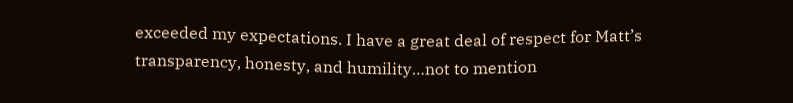exceeded my expectations. I have a great deal of respect for Matt’s transparency, honesty, and humility…not to mention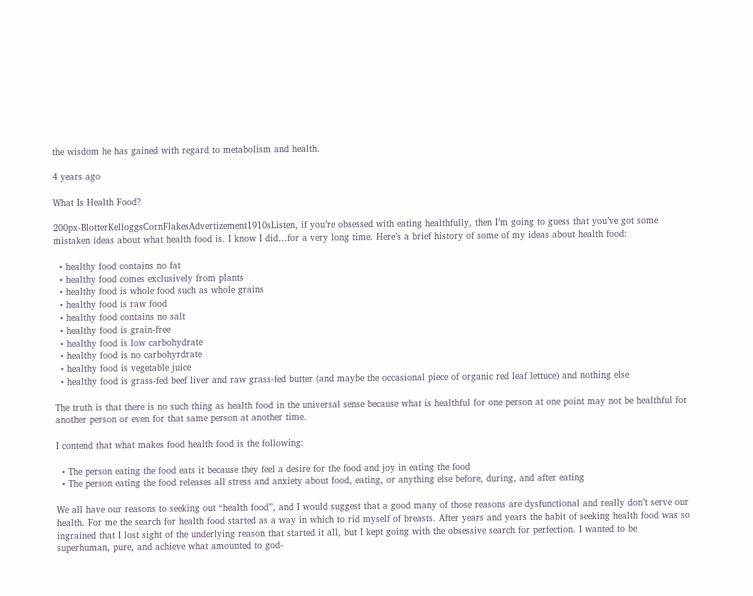the wisdom he has gained with regard to metabolism and health.

4 years ago

What Is Health Food?

200px-BlotterKelloggsCornFlakesAdvertizement1910sListen, if you’re obsessed with eating healthfully, then I’m going to guess that you’ve got some mistaken ideas about what health food is. I know I did…for a very long time. Here’s a brief history of some of my ideas about health food:

  • healthy food contains no fat
  • healthy food comes exclusively from plants
  • healthy food is whole food such as whole grains
  • healthy food is raw food
  • healthy food contains no salt
  • healthy food is grain-free
  • healthy food is low carbohydrate
  • healthy food is no carbohyrdrate
  • healthy food is vegetable juice
  • healthy food is grass-fed beef liver and raw grass-fed butter (and maybe the occasional piece of organic red leaf lettuce) and nothing else

The truth is that there is no such thing as health food in the universal sense because what is healthful for one person at one point may not be healthful for another person or even for that same person at another time.

I contend that what makes food health food is the following:

  • The person eating the food eats it because they feel a desire for the food and joy in eating the food
  • The person eating the food releases all stress and anxiety about food, eating, or anything else before, during, and after eating

We all have our reasons to seeking out “health food”, and I would suggest that a good many of those reasons are dysfunctional and really don’t serve our health. For me the search for health food started as a way in which to rid myself of breasts. After years and years the habit of seeking health food was so ingrained that I lost sight of the underlying reason that started it all, but I kept going with the obsessive search for perfection. I wanted to be superhuman, pure, and achieve what amounted to god-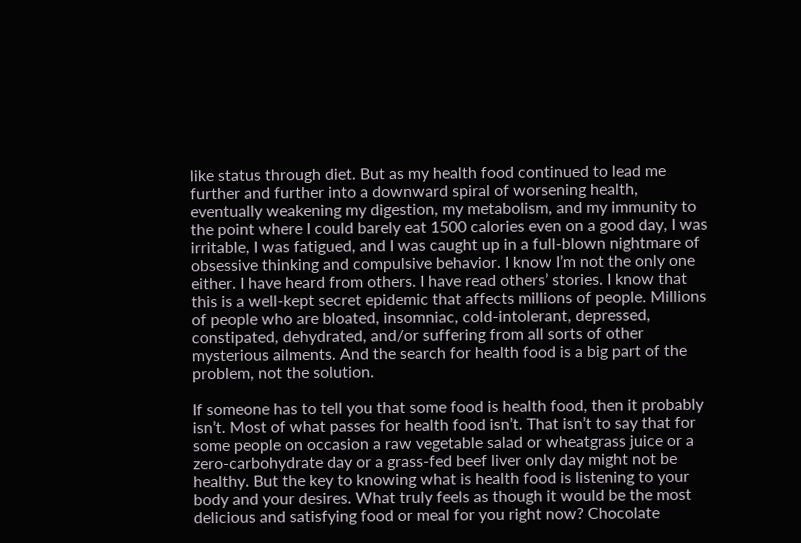like status through diet. But as my health food continued to lead me further and further into a downward spiral of worsening health, eventually weakening my digestion, my metabolism, and my immunity to the point where I could barely eat 1500 calories even on a good day, I was irritable, I was fatigued, and I was caught up in a full-blown nightmare of obsessive thinking and compulsive behavior. I know I’m not the only one either. I have heard from others. I have read others’ stories. I know that this is a well-kept secret epidemic that affects millions of people. Millions of people who are bloated, insomniac, cold-intolerant, depressed, constipated, dehydrated, and/or suffering from all sorts of other mysterious ailments. And the search for health food is a big part of the problem, not the solution.

If someone has to tell you that some food is health food, then it probably isn’t. Most of what passes for health food isn’t. That isn’t to say that for some people on occasion a raw vegetable salad or wheatgrass juice or a zero-carbohydrate day or a grass-fed beef liver only day might not be healthy. But the key to knowing what is health food is listening to your body and your desires. What truly feels as though it would be the most delicious and satisfying food or meal for you right now? Chocolate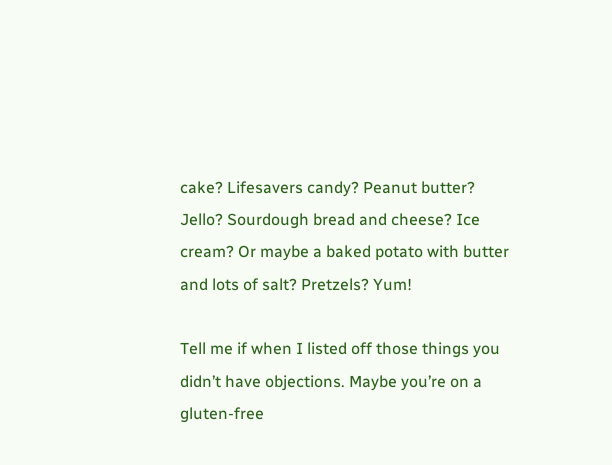cake? Lifesavers candy? Peanut butter? Jello? Sourdough bread and cheese? Ice cream? Or maybe a baked potato with butter and lots of salt? Pretzels? Yum!

Tell me if when I listed off those things you didn’t have objections. Maybe you’re on a gluten-free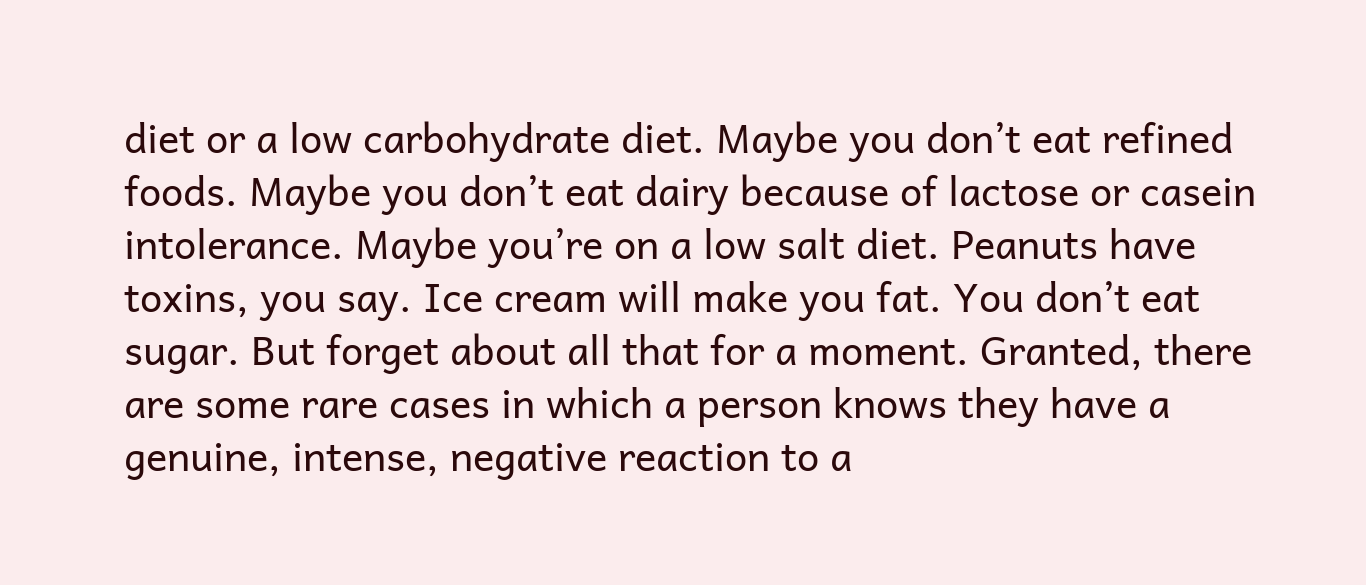diet or a low carbohydrate diet. Maybe you don’t eat refined foods. Maybe you don’t eat dairy because of lactose or casein intolerance. Maybe you’re on a low salt diet. Peanuts have toxins, you say. Ice cream will make you fat. You don’t eat sugar. But forget about all that for a moment. Granted, there are some rare cases in which a person knows they have a genuine, intense, negative reaction to a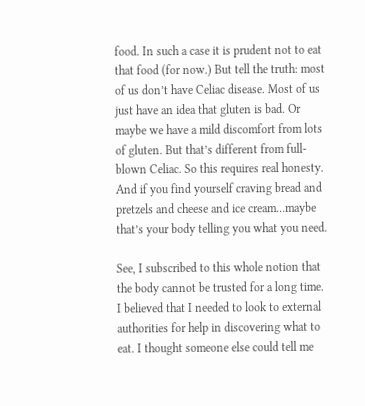food. In such a case it is prudent not to eat that food (for now.) But tell the truth: most of us don’t have Celiac disease. Most of us just have an idea that gluten is bad. Or maybe we have a mild discomfort from lots of gluten. But that’s different from full-blown Celiac. So this requires real honesty. And if you find yourself craving bread and pretzels and cheese and ice cream…maybe that’s your body telling you what you need.

See, I subscribed to this whole notion that the body cannot be trusted for a long time. I believed that I needed to look to external authorities for help in discovering what to eat. I thought someone else could tell me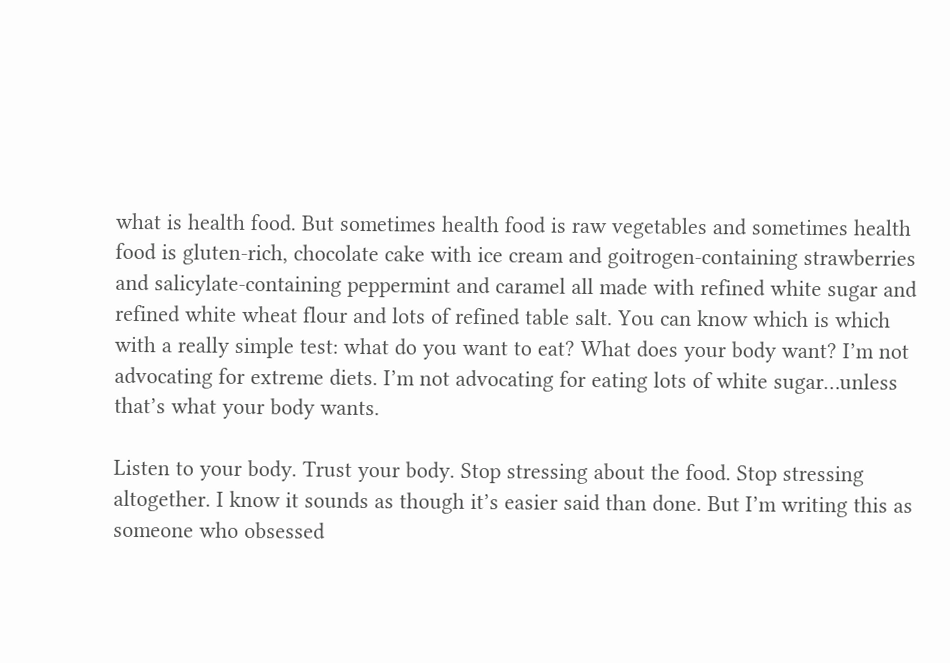what is health food. But sometimes health food is raw vegetables and sometimes health food is gluten-rich, chocolate cake with ice cream and goitrogen-containing strawberries and salicylate-containing peppermint and caramel all made with refined white sugar and refined white wheat flour and lots of refined table salt. You can know which is which with a really simple test: what do you want to eat? What does your body want? I’m not advocating for extreme diets. I’m not advocating for eating lots of white sugar…unless that’s what your body wants.

Listen to your body. Trust your body. Stop stressing about the food. Stop stressing altogether. I know it sounds as though it’s easier said than done. But I’m writing this as someone who obsessed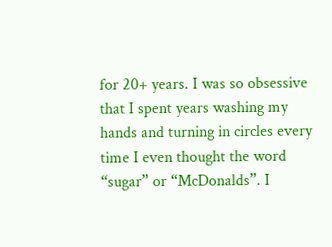for 20+ years. I was so obsessive that I spent years washing my hands and turning in circles every time I even thought the word “sugar” or “McDonalds”. I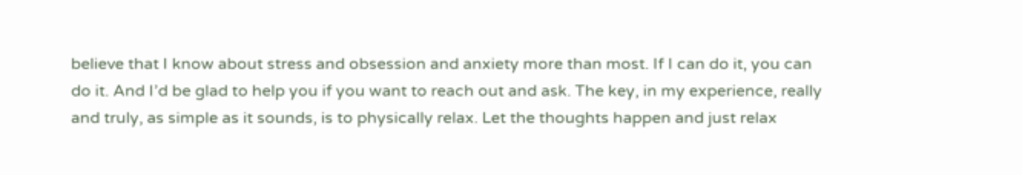believe that I know about stress and obsession and anxiety more than most. If I can do it, you can do it. And I’d be glad to help you if you want to reach out and ask. The key, in my experience, really and truly, as simple as it sounds, is to physically relax. Let the thoughts happen and just relax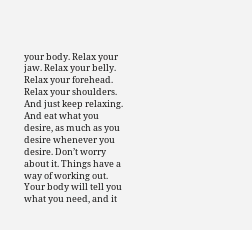your body. Relax your jaw. Relax your belly. Relax your forehead. Relax your shoulders. And just keep relaxing. And eat what you desire, as much as you desire whenever you desire. Don’t worry about it. Things have a way of working out. Your body will tell you what you need, and it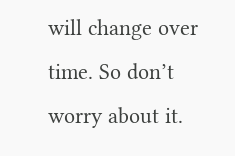will change over time. So don’t worry about it.